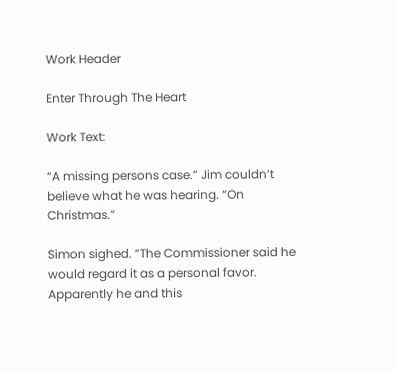Work Header

Enter Through The Heart

Work Text:

“A missing persons case.” Jim couldn’t believe what he was hearing. “On Christmas.”

Simon sighed. “The Commissioner said he would regard it as a personal favor. Apparently he and this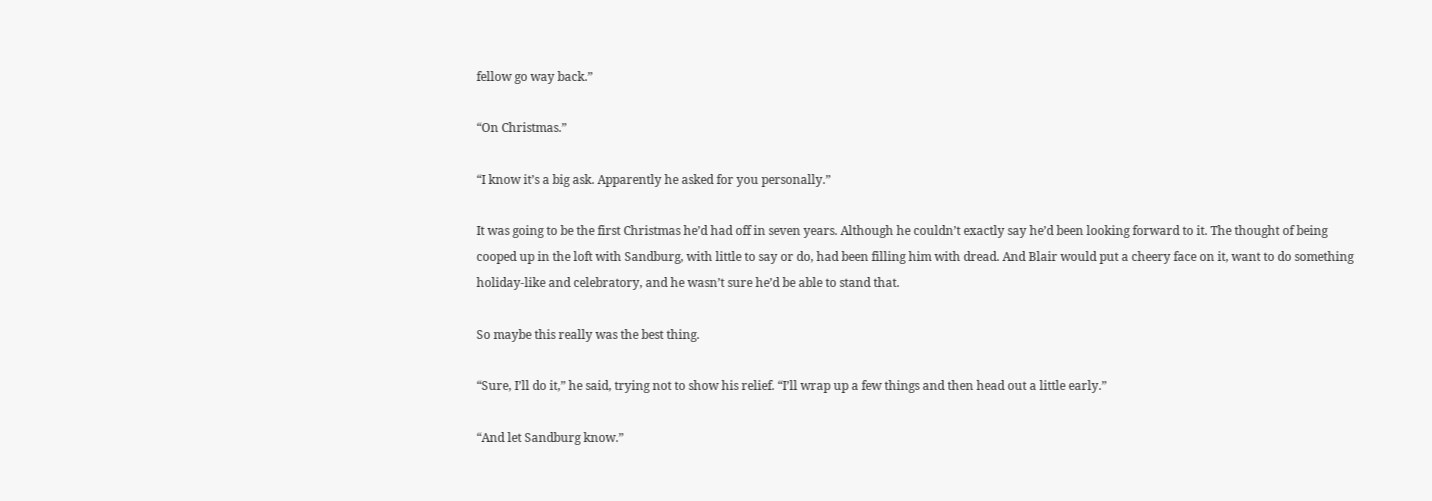fellow go way back.”

“On Christmas.”

“I know it’s a big ask. Apparently he asked for you personally.”

It was going to be the first Christmas he’d had off in seven years. Although he couldn’t exactly say he’d been looking forward to it. The thought of being cooped up in the loft with Sandburg, with little to say or do, had been filling him with dread. And Blair would put a cheery face on it, want to do something holiday-like and celebratory, and he wasn’t sure he’d be able to stand that.

So maybe this really was the best thing.

“Sure, I’ll do it,” he said, trying not to show his relief. “I’ll wrap up a few things and then head out a little early.”

“And let Sandburg know.”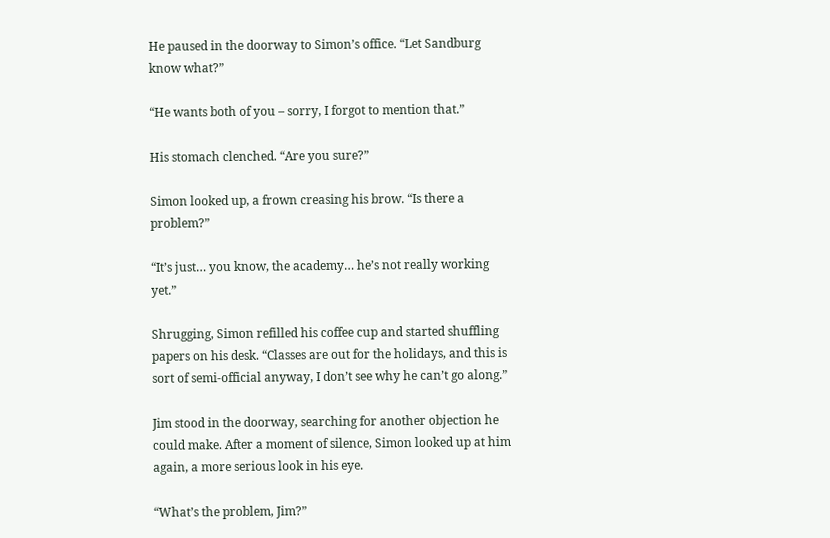He paused in the doorway to Simon’s office. “Let Sandburg know what?”

“He wants both of you – sorry, I forgot to mention that.”

His stomach clenched. “Are you sure?”

Simon looked up, a frown creasing his brow. “Is there a problem?”

“It’s just… you know, the academy… he’s not really working yet.”

Shrugging, Simon refilled his coffee cup and started shuffling papers on his desk. “Classes are out for the holidays, and this is sort of semi-official anyway, I don’t see why he can’t go along.”

Jim stood in the doorway, searching for another objection he could make. After a moment of silence, Simon looked up at him again, a more serious look in his eye.

“What’s the problem, Jim?”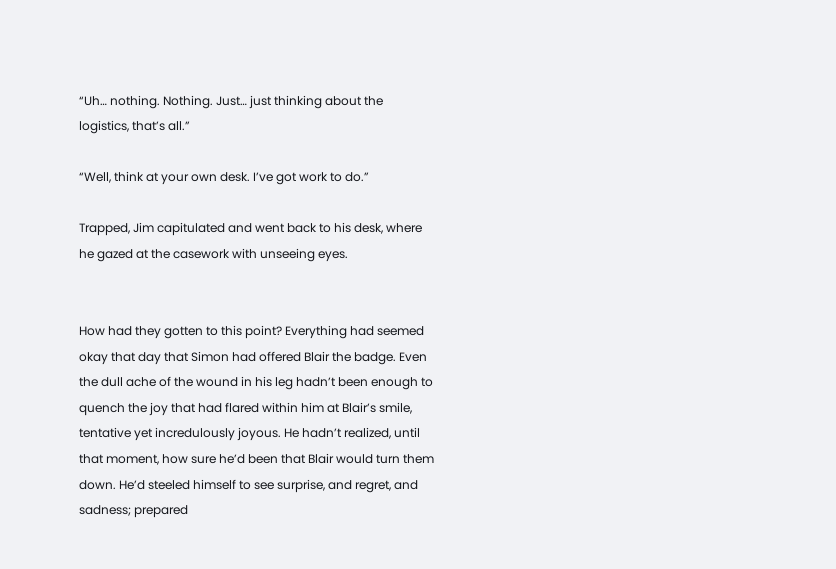“Uh… nothing. Nothing. Just… just thinking about the logistics, that’s all.”

“Well, think at your own desk. I’ve got work to do.”

Trapped, Jim capitulated and went back to his desk, where he gazed at the casework with unseeing eyes.


How had they gotten to this point? Everything had seemed okay that day that Simon had offered Blair the badge. Even the dull ache of the wound in his leg hadn’t been enough to quench the joy that had flared within him at Blair’s smile, tentative yet incredulously joyous. He hadn’t realized, until that moment, how sure he’d been that Blair would turn them down. He’d steeled himself to see surprise, and regret, and sadness; prepared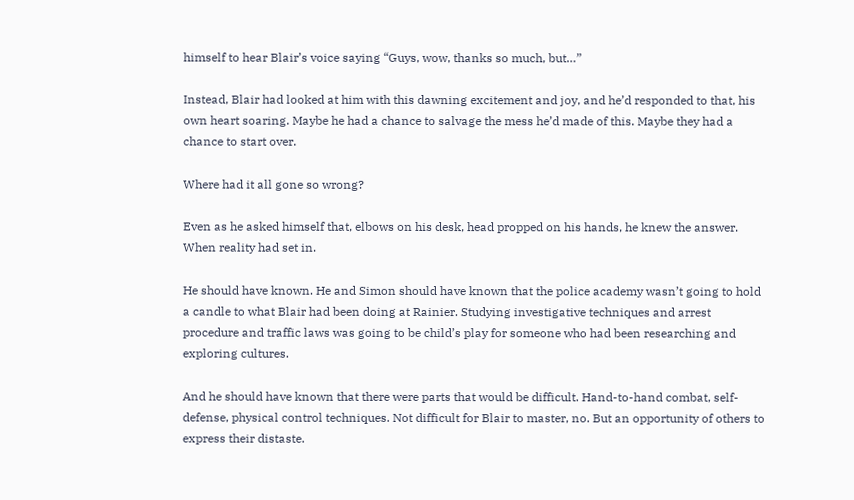himself to hear Blair’s voice saying “Guys, wow, thanks so much, but…”

Instead, Blair had looked at him with this dawning excitement and joy, and he’d responded to that, his own heart soaring. Maybe he had a chance to salvage the mess he’d made of this. Maybe they had a chance to start over.

Where had it all gone so wrong?

Even as he asked himself that, elbows on his desk, head propped on his hands, he knew the answer. When reality had set in.

He should have known. He and Simon should have known that the police academy wasn’t going to hold a candle to what Blair had been doing at Rainier. Studying investigative techniques and arrest procedure and traffic laws was going to be child’s play for someone who had been researching and exploring cultures.

And he should have known that there were parts that would be difficult. Hand-to-hand combat, self-defense, physical control techniques. Not difficult for Blair to master, no. But an opportunity of others to express their distaste.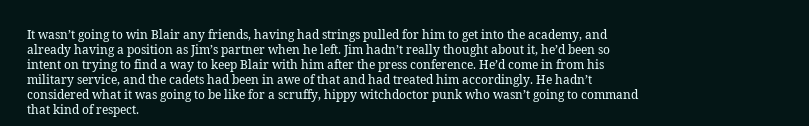It wasn’t going to win Blair any friends, having had strings pulled for him to get into the academy, and already having a position as Jim’s partner when he left. Jim hadn’t really thought about it, he’d been so intent on trying to find a way to keep Blair with him after the press conference. He’d come in from his military service, and the cadets had been in awe of that and had treated him accordingly. He hadn’t considered what it was going to be like for a scruffy, hippy witchdoctor punk who wasn’t going to command that kind of respect.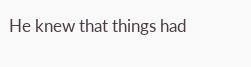He knew that things had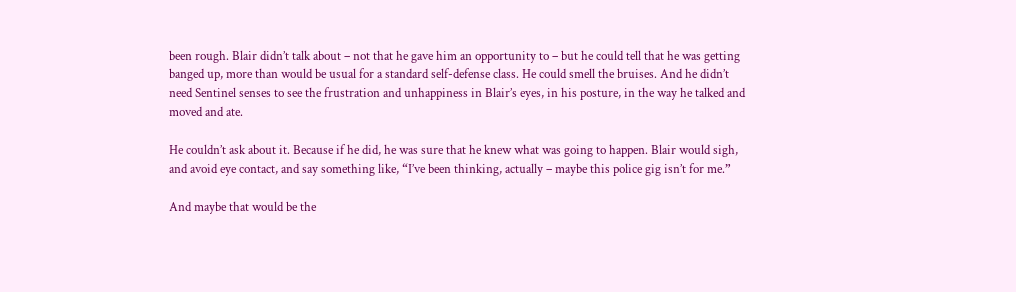been rough. Blair didn’t talk about – not that he gave him an opportunity to – but he could tell that he was getting banged up, more than would be usual for a standard self-defense class. He could smell the bruises. And he didn’t need Sentinel senses to see the frustration and unhappiness in Blair’s eyes, in his posture, in the way he talked and moved and ate.

He couldn’t ask about it. Because if he did, he was sure that he knew what was going to happen. Blair would sigh, and avoid eye contact, and say something like, “I’ve been thinking, actually – maybe this police gig isn’t for me.”

And maybe that would be the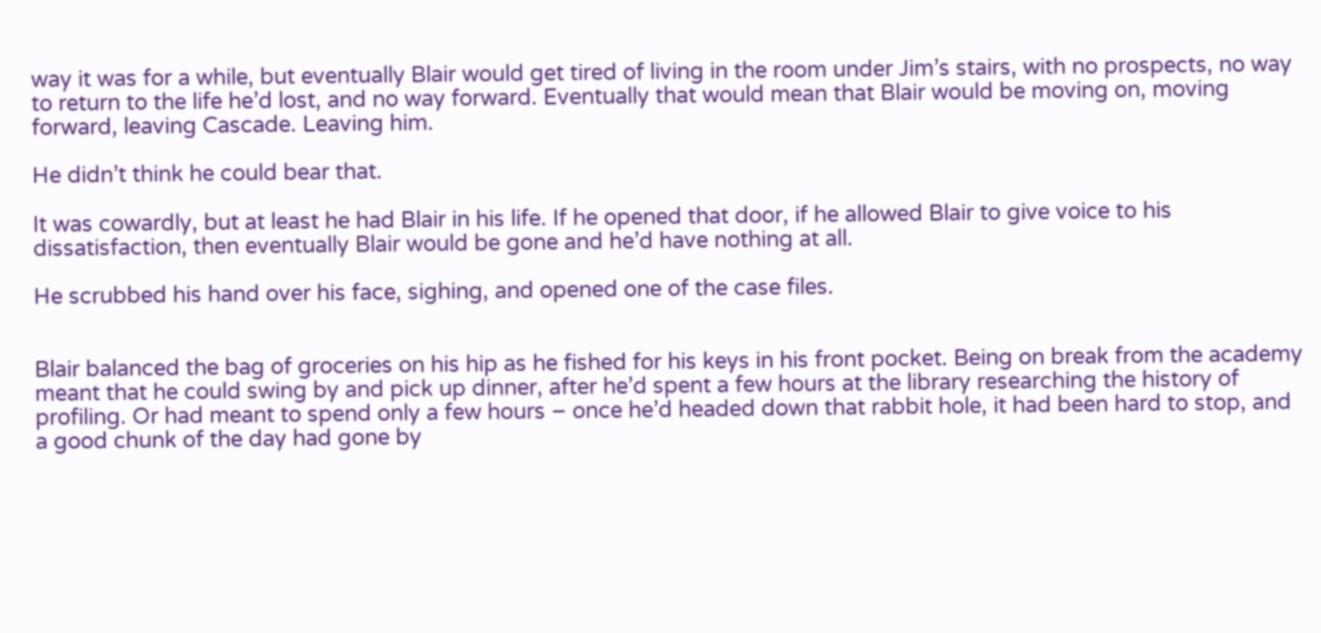way it was for a while, but eventually Blair would get tired of living in the room under Jim’s stairs, with no prospects, no way to return to the life he’d lost, and no way forward. Eventually that would mean that Blair would be moving on, moving forward, leaving Cascade. Leaving him.

He didn’t think he could bear that.

It was cowardly, but at least he had Blair in his life. If he opened that door, if he allowed Blair to give voice to his dissatisfaction, then eventually Blair would be gone and he’d have nothing at all.

He scrubbed his hand over his face, sighing, and opened one of the case files.


Blair balanced the bag of groceries on his hip as he fished for his keys in his front pocket. Being on break from the academy meant that he could swing by and pick up dinner, after he’d spent a few hours at the library researching the history of profiling. Or had meant to spend only a few hours – once he’d headed down that rabbit hole, it had been hard to stop, and a good chunk of the day had gone by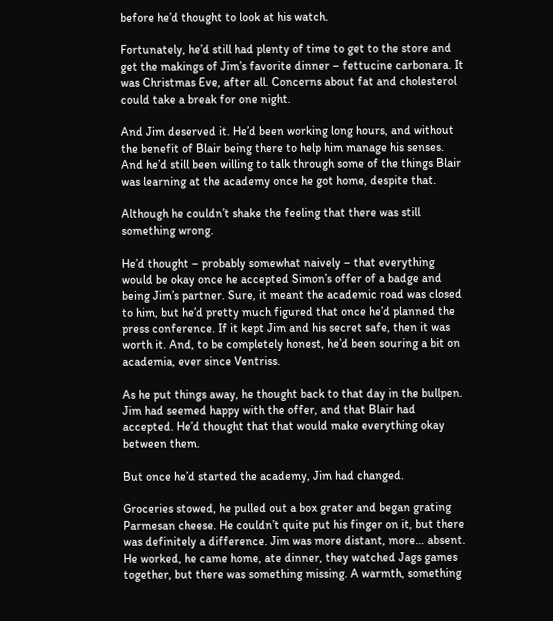before he’d thought to look at his watch.

Fortunately, he’d still had plenty of time to get to the store and get the makings of Jim’s favorite dinner – fettucine carbonara. It was Christmas Eve, after all. Concerns about fat and cholesterol could take a break for one night.

And Jim deserved it. He’d been working long hours, and without the benefit of Blair being there to help him manage his senses. And he’d still been willing to talk through some of the things Blair was learning at the academy once he got home, despite that.

Although he couldn’t shake the feeling that there was still something wrong.

He’d thought – probably somewhat naively – that everything would be okay once he accepted Simon’s offer of a badge and being Jim’s partner. Sure, it meant the academic road was closed to him, but he’d pretty much figured that once he’d planned the press conference. If it kept Jim and his secret safe, then it was worth it. And, to be completely honest, he’d been souring a bit on academia, ever since Ventriss.

As he put things away, he thought back to that day in the bullpen. Jim had seemed happy with the offer, and that Blair had accepted. He’d thought that that would make everything okay between them.

But once he’d started the academy, Jim had changed.

Groceries stowed, he pulled out a box grater and began grating Parmesan cheese. He couldn’t quite put his finger on it, but there was definitely a difference. Jim was more distant, more… absent. He worked, he came home, ate dinner, they watched Jags games together, but there was something missing. A warmth, something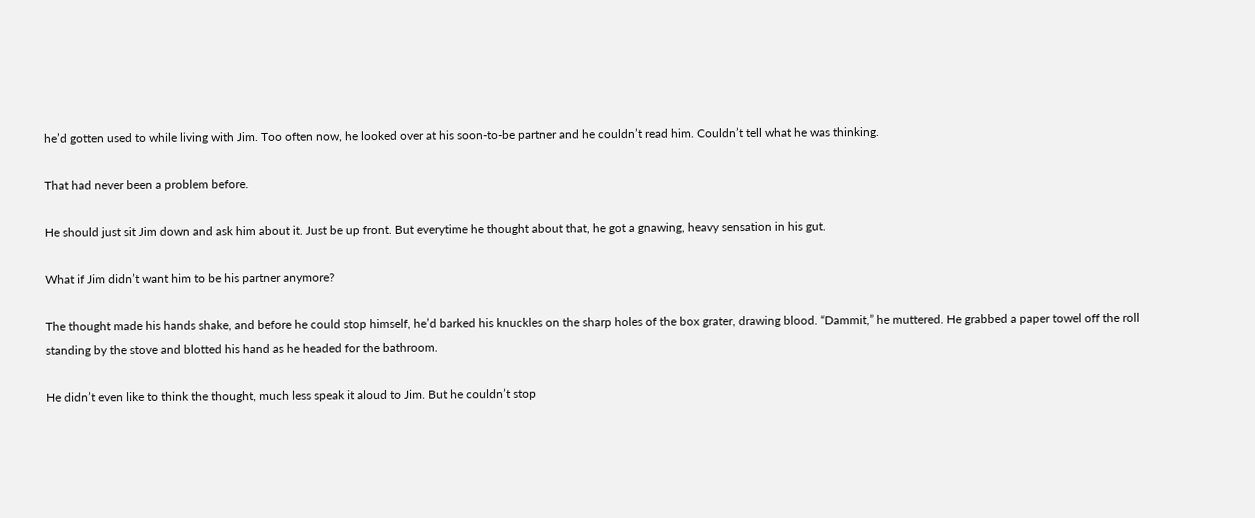he’d gotten used to while living with Jim. Too often now, he looked over at his soon-to-be partner and he couldn’t read him. Couldn’t tell what he was thinking.

That had never been a problem before.

He should just sit Jim down and ask him about it. Just be up front. But everytime he thought about that, he got a gnawing, heavy sensation in his gut.

What if Jim didn’t want him to be his partner anymore?

The thought made his hands shake, and before he could stop himself, he’d barked his knuckles on the sharp holes of the box grater, drawing blood. “Dammit,” he muttered. He grabbed a paper towel off the roll standing by the stove and blotted his hand as he headed for the bathroom.

He didn’t even like to think the thought, much less speak it aloud to Jim. But he couldn’t stop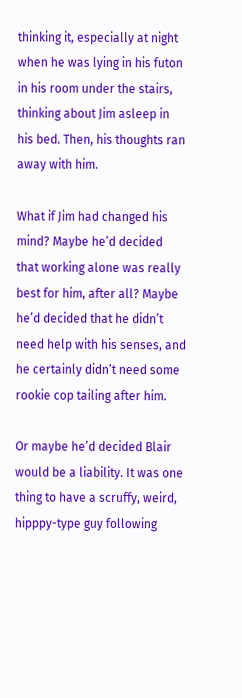thinking it, especially at night when he was lying in his futon in his room under the stairs, thinking about Jim asleep in his bed. Then, his thoughts ran away with him.

What if Jim had changed his mind? Maybe he’d decided that working alone was really best for him, after all? Maybe he’d decided that he didn’t need help with his senses, and he certainly didn’t need some rookie cop tailing after him.

Or maybe he’d decided Blair would be a liability. It was one thing to have a scruffy, weird, hipppy-type guy following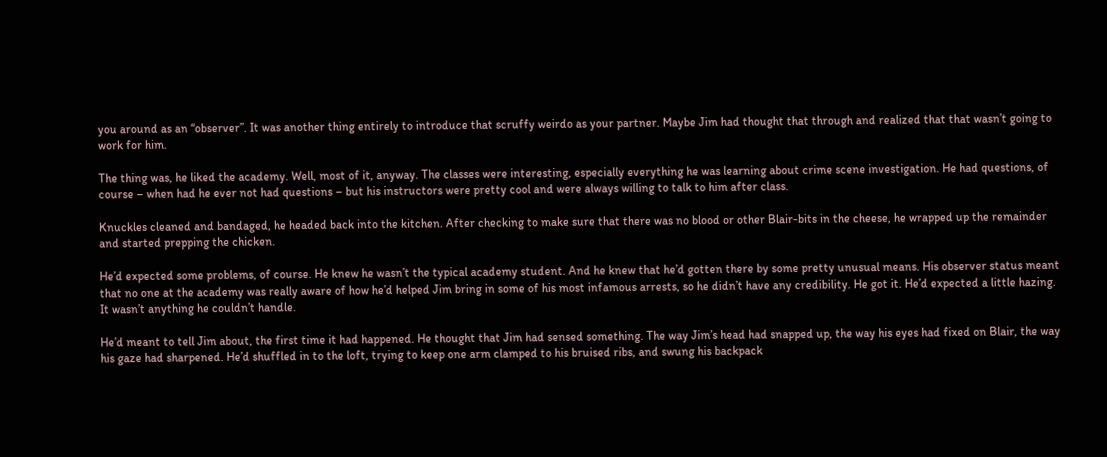you around as an “observer”. It was another thing entirely to introduce that scruffy weirdo as your partner. Maybe Jim had thought that through and realized that that wasn’t going to work for him.

The thing was, he liked the academy. Well, most of it, anyway. The classes were interesting, especially everything he was learning about crime scene investigation. He had questions, of course – when had he ever not had questions – but his instructors were pretty cool and were always willing to talk to him after class.

Knuckles cleaned and bandaged, he headed back into the kitchen. After checking to make sure that there was no blood or other Blair-bits in the cheese, he wrapped up the remainder and started prepping the chicken.

He’d expected some problems, of course. He knew he wasn’t the typical academy student. And he knew that he’d gotten there by some pretty unusual means. His observer status meant that no one at the academy was really aware of how he’d helped Jim bring in some of his most infamous arrests, so he didn’t have any credibility. He got it. He’d expected a little hazing. It wasn’t anything he couldn’t handle.

He’d meant to tell Jim about, the first time it had happened. He thought that Jim had sensed something. The way Jim’s head had snapped up, the way his eyes had fixed on Blair, the way his gaze had sharpened. He’d shuffled in to the loft, trying to keep one arm clamped to his bruised ribs, and swung his backpack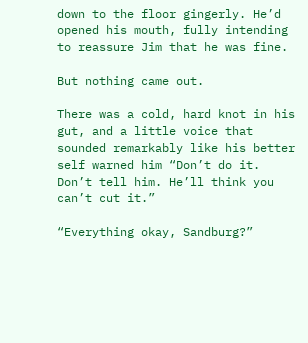down to the floor gingerly. He’d opened his mouth, fully intending to reassure Jim that he was fine.

But nothing came out.

There was a cold, hard knot in his gut, and a little voice that sounded remarkably like his better self warned him “Don’t do it. Don’t tell him. He’ll think you can’t cut it.”

“Everything okay, Sandburg?”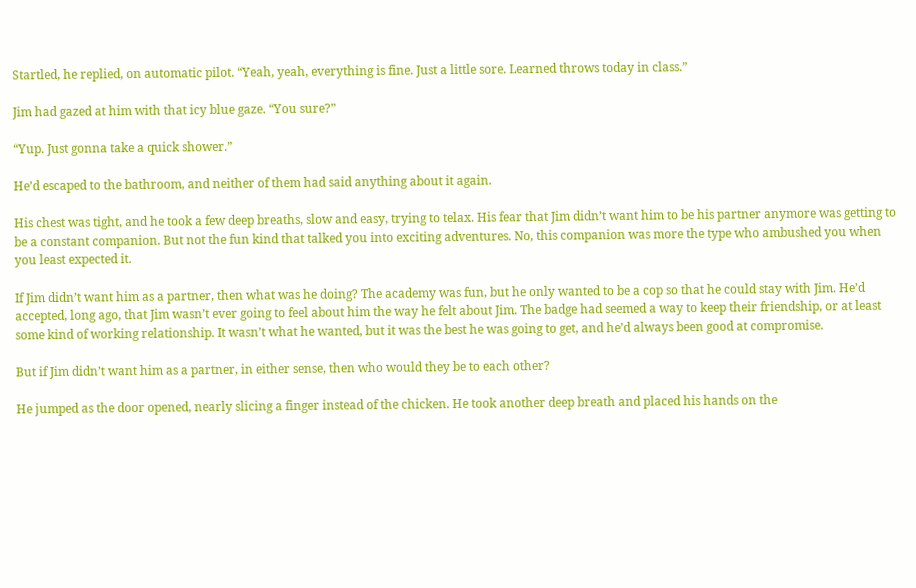Startled, he replied, on automatic pilot. “Yeah, yeah, everything is fine. Just a little sore. Learned throws today in class.”

Jim had gazed at him with that icy blue gaze. “You sure?”

“Yup. Just gonna take a quick shower.”

He’d escaped to the bathroom, and neither of them had said anything about it again.

His chest was tight, and he took a few deep breaths, slow and easy, trying to telax. His fear that Jim didn’t want him to be his partner anymore was getting to be a constant companion. But not the fun kind that talked you into exciting adventures. No, this companion was more the type who ambushed you when you least expected it.

If Jim didn’t want him as a partner, then what was he doing? The academy was fun, but he only wanted to be a cop so that he could stay with Jim. He’d accepted, long ago, that Jim wasn’t ever going to feel about him the way he felt about Jim. The badge had seemed a way to keep their friendship, or at least some kind of working relationship. It wasn’t what he wanted, but it was the best he was going to get, and he’d always been good at compromise.

But if Jim didn’t want him as a partner, in either sense, then who would they be to each other?

He jumped as the door opened, nearly slicing a finger instead of the chicken. He took another deep breath and placed his hands on the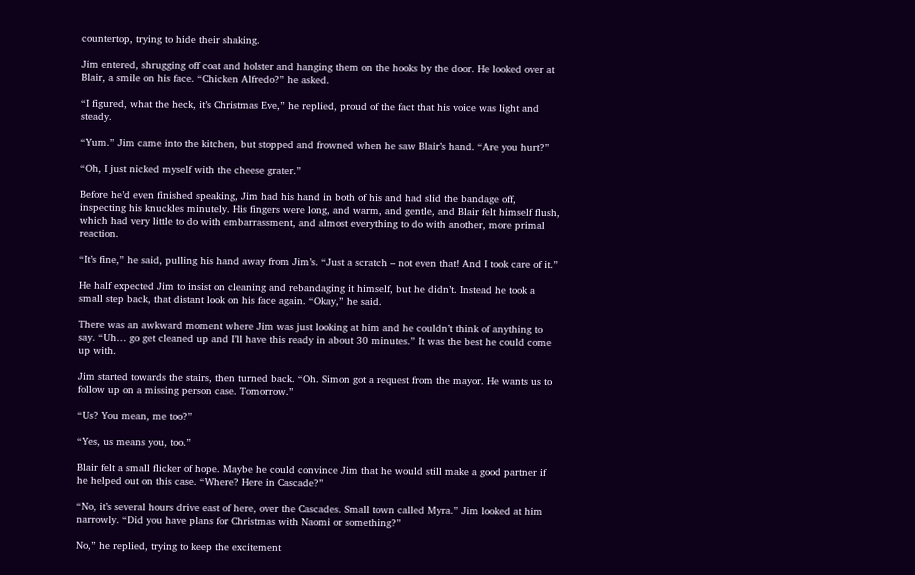countertop, trying to hide their shaking.

Jim entered, shrugging off coat and holster and hanging them on the hooks by the door. He looked over at Blair, a smile on his face. “Chicken Alfredo?” he asked.

“I figured, what the heck, it’s Christmas Eve,” he replied, proud of the fact that his voice was light and steady.

“Yum.” Jim came into the kitchen, but stopped and frowned when he saw Blair’s hand. “Are you hurt?”

“Oh, I just nicked myself with the cheese grater.”

Before he’d even finished speaking, Jim had his hand in both of his and had slid the bandage off, inspecting his knuckles minutely. His fingers were long, and warm, and gentle, and Blair felt himself flush, which had very little to do with embarrassment, and almost everything to do with another, more primal reaction.

“It’s fine,” he said, pulling his hand away from Jim’s. “Just a scratch – not even that! And I took care of it.”

He half expected Jim to insist on cleaning and rebandaging it himself, but he didn’t. Instead he took a small step back, that distant look on his face again. “Okay,” he said.

There was an awkward moment where Jim was just looking at him and he couldn’t think of anything to say. “Uh… go get cleaned up and I’ll have this ready in about 30 minutes.” It was the best he could come up with.

Jim started towards the stairs, then turned back. “Oh. Simon got a request from the mayor. He wants us to follow up on a missing person case. Tomorrow.”

“Us? You mean, me too?”

“Yes, us means you, too.”

Blair felt a small flicker of hope. Maybe he could convince Jim that he would still make a good partner if he helped out on this case. “Where? Here in Cascade?”

“No, it’s several hours drive east of here, over the Cascades. Small town called Myra.” Jim looked at him narrowly. “Did you have plans for Christmas with Naomi or something?”

No,” he replied, trying to keep the excitement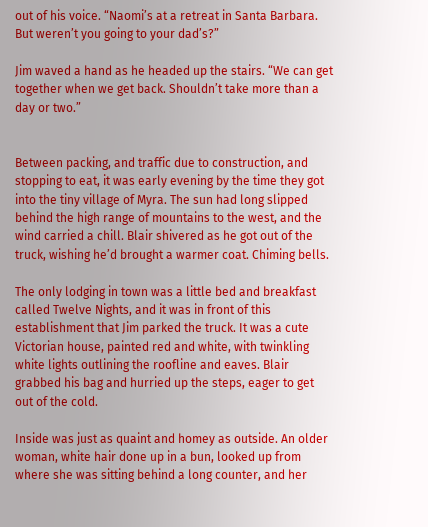out of his voice. “Naomi’s at a retreat in Santa Barbara. But weren’t you going to your dad’s?”

Jim waved a hand as he headed up the stairs. “We can get together when we get back. Shouldn’t take more than a day or two.”


Between packing, and traffic due to construction, and stopping to eat, it was early evening by the time they got into the tiny village of Myra. The sun had long slipped behind the high range of mountains to the west, and the wind carried a chill. Blair shivered as he got out of the truck, wishing he’d brought a warmer coat. Chiming bells.

The only lodging in town was a little bed and breakfast called Twelve Nights, and it was in front of this establishment that Jim parked the truck. It was a cute Victorian house, painted red and white, with twinkling white lights outlining the roofline and eaves. Blair grabbed his bag and hurried up the steps, eager to get out of the cold.

Inside was just as quaint and homey as outside. An older woman, white hair done up in a bun, looked up from where she was sitting behind a long counter, and her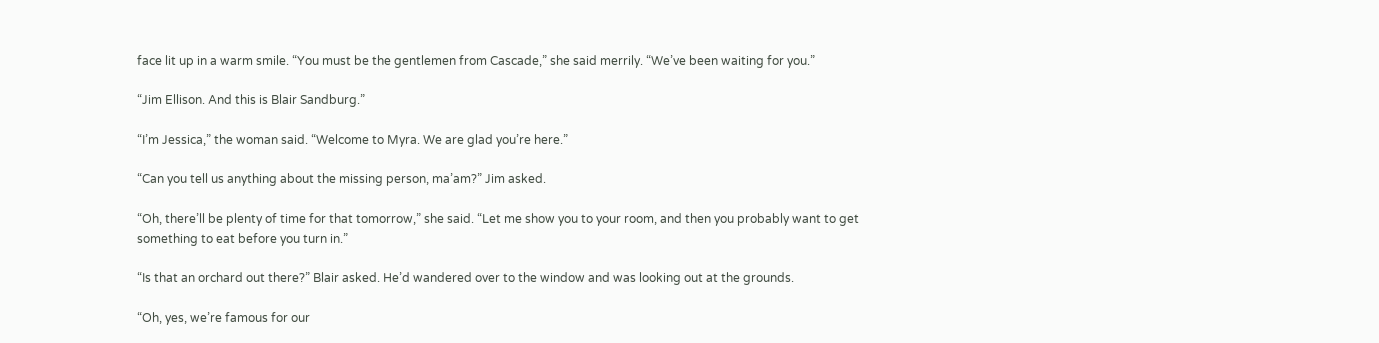face lit up in a warm smile. “You must be the gentlemen from Cascade,” she said merrily. “We’ve been waiting for you.”

“Jim Ellison. And this is Blair Sandburg.”

“I’m Jessica,” the woman said. “Welcome to Myra. We are glad you’re here.”

“Can you tell us anything about the missing person, ma’am?” Jim asked.

“Oh, there’ll be plenty of time for that tomorrow,” she said. “Let me show you to your room, and then you probably want to get something to eat before you turn in.”

“Is that an orchard out there?” Blair asked. He’d wandered over to the window and was looking out at the grounds.

“Oh, yes, we’re famous for our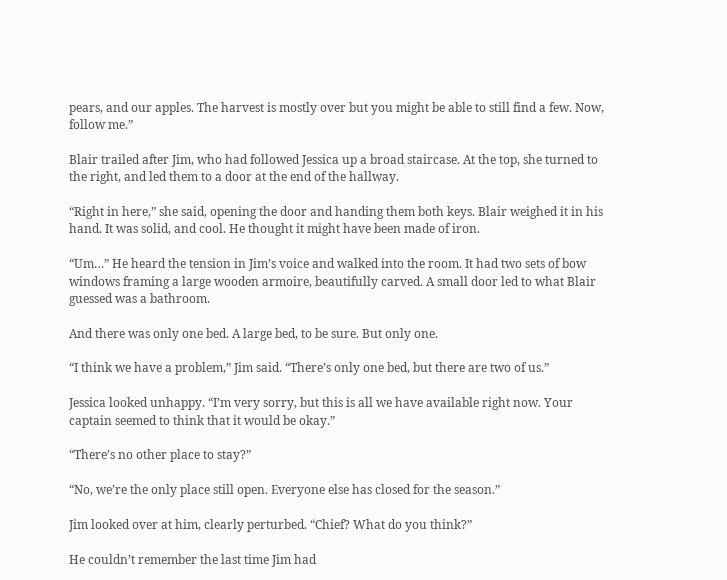pears, and our apples. The harvest is mostly over but you might be able to still find a few. Now, follow me.”

Blair trailed after Jim, who had followed Jessica up a broad staircase. At the top, she turned to the right, and led them to a door at the end of the hallway.

“Right in here,” she said, opening the door and handing them both keys. Blair weighed it in his hand. It was solid, and cool. He thought it might have been made of iron.

“Um…” He heard the tension in Jim’s voice and walked into the room. It had two sets of bow windows framing a large wooden armoire, beautifully carved. A small door led to what Blair guessed was a bathroom.

And there was only one bed. A large bed, to be sure. But only one.

“I think we have a problem,” Jim said. “There’s only one bed, but there are two of us.”

Jessica looked unhappy. “I’m very sorry, but this is all we have available right now. Your captain seemed to think that it would be okay.”

“There’s no other place to stay?”

“No, we’re the only place still open. Everyone else has closed for the season.”

Jim looked over at him, clearly perturbed. “Chief? What do you think?”

He couldn’t remember the last time Jim had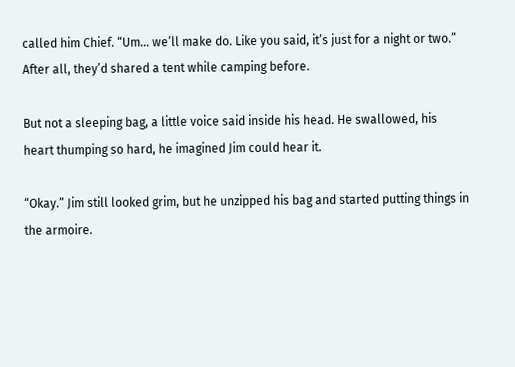called him Chief. “Um… we’ll make do. Like you said, it’s just for a night or two.” After all, they’d shared a tent while camping before.

But not a sleeping bag, a little voice said inside his head. He swallowed, his heart thumping so hard, he imagined Jim could hear it.

“Okay.” Jim still looked grim, but he unzipped his bag and started putting things in the armoire.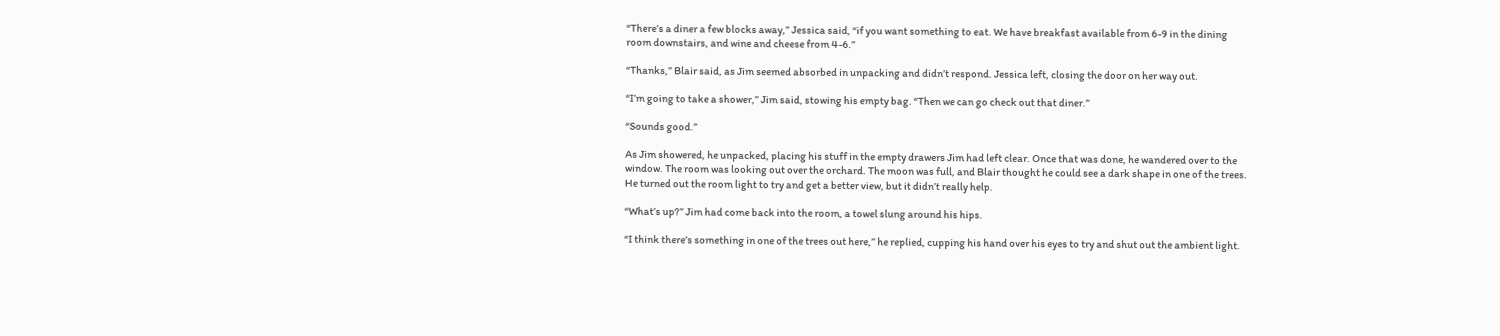“There’s a diner a few blocks away,” Jessica said, “if you want something to eat. We have breakfast available from 6-9 in the dining room downstairs, and wine and cheese from 4-6.”

“Thanks,” Blair said, as Jim seemed absorbed in unpacking and didn’t respond. Jessica left, closing the door on her way out.

“I’m going to take a shower,” Jim said, stowing his empty bag. “Then we can go check out that diner.”

“Sounds good.”

As Jim showered, he unpacked, placing his stuff in the empty drawers Jim had left clear. Once that was done, he wandered over to the window. The room was looking out over the orchard. The moon was full, and Blair thought he could see a dark shape in one of the trees. He turned out the room light to try and get a better view, but it didn’t really help.

“What’s up?” Jim had come back into the room, a towel slung around his hips.

“I think there’s something in one of the trees out here,” he replied, cupping his hand over his eyes to try and shut out the ambient light.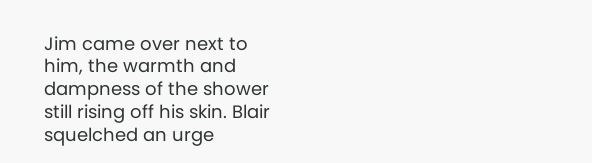Jim came over next to him, the warmth and dampness of the shower still rising off his skin. Blair squelched an urge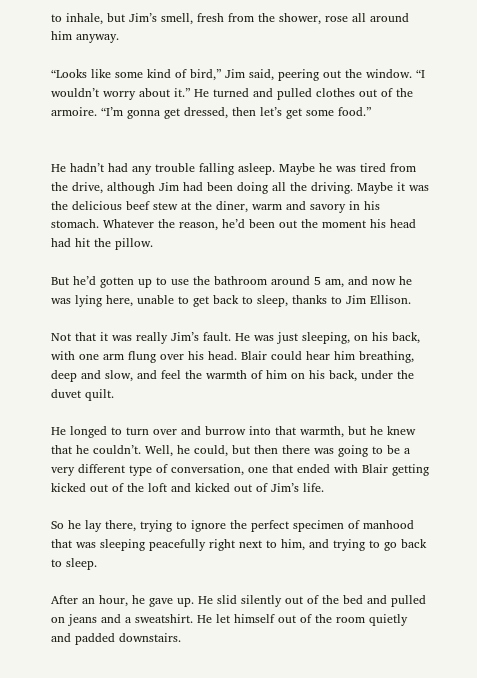to inhale, but Jim’s smell, fresh from the shower, rose all around him anyway.

“Looks like some kind of bird,” Jim said, peering out the window. “I wouldn’t worry about it.” He turned and pulled clothes out of the armoire. “I’m gonna get dressed, then let’s get some food.”


He hadn’t had any trouble falling asleep. Maybe he was tired from the drive, although Jim had been doing all the driving. Maybe it was the delicious beef stew at the diner, warm and savory in his stomach. Whatever the reason, he’d been out the moment his head had hit the pillow.

But he’d gotten up to use the bathroom around 5 am, and now he was lying here, unable to get back to sleep, thanks to Jim Ellison.

Not that it was really Jim’s fault. He was just sleeping, on his back, with one arm flung over his head. Blair could hear him breathing, deep and slow, and feel the warmth of him on his back, under the duvet quilt.

He longed to turn over and burrow into that warmth, but he knew that he couldn’t. Well, he could, but then there was going to be a very different type of conversation, one that ended with Blair getting kicked out of the loft and kicked out of Jim’s life.

So he lay there, trying to ignore the perfect specimen of manhood that was sleeping peacefully right next to him, and trying to go back to sleep.

After an hour, he gave up. He slid silently out of the bed and pulled on jeans and a sweatshirt. He let himself out of the room quietly and padded downstairs.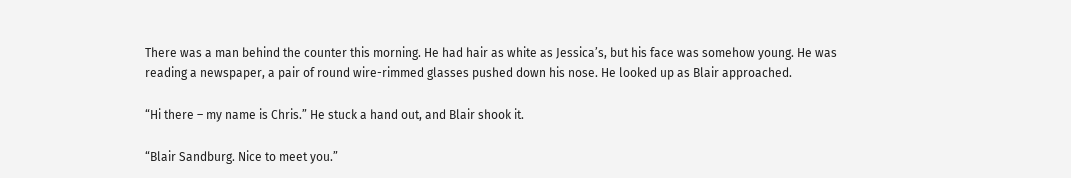There was a man behind the counter this morning. He had hair as white as Jessica’s, but his face was somehow young. He was reading a newspaper, a pair of round wire-rimmed glasses pushed down his nose. He looked up as Blair approached.

“Hi there – my name is Chris.” He stuck a hand out, and Blair shook it.

“Blair Sandburg. Nice to meet you.”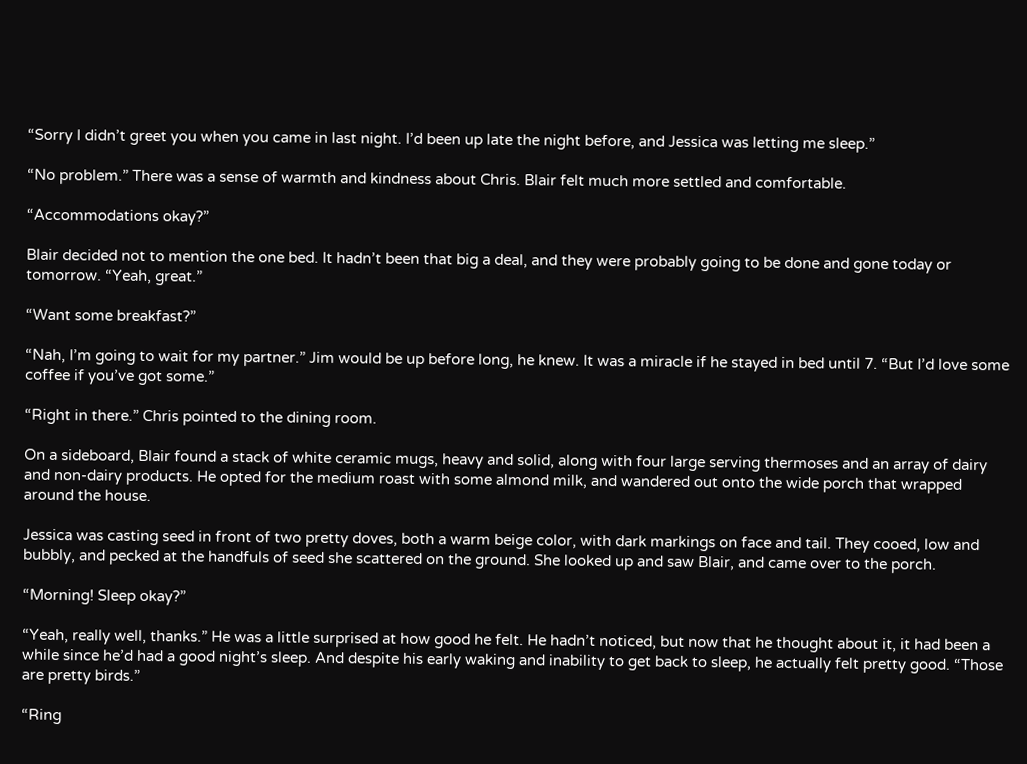“Sorry I didn’t greet you when you came in last night. I’d been up late the night before, and Jessica was letting me sleep.”

“No problem.” There was a sense of warmth and kindness about Chris. Blair felt much more settled and comfortable.

“Accommodations okay?”

Blair decided not to mention the one bed. It hadn’t been that big a deal, and they were probably going to be done and gone today or tomorrow. “Yeah, great.”

“Want some breakfast?”

“Nah, I’m going to wait for my partner.” Jim would be up before long, he knew. It was a miracle if he stayed in bed until 7. “But I’d love some coffee if you’ve got some.”

“Right in there.” Chris pointed to the dining room.

On a sideboard, Blair found a stack of white ceramic mugs, heavy and solid, along with four large serving thermoses and an array of dairy and non-dairy products. He opted for the medium roast with some almond milk, and wandered out onto the wide porch that wrapped around the house.

Jessica was casting seed in front of two pretty doves, both a warm beige color, with dark markings on face and tail. They cooed, low and bubbly, and pecked at the handfuls of seed she scattered on the ground. She looked up and saw Blair, and came over to the porch.

“Morning! Sleep okay?”

“Yeah, really well, thanks.” He was a little surprised at how good he felt. He hadn’t noticed, but now that he thought about it, it had been a while since he’d had a good night’s sleep. And despite his early waking and inability to get back to sleep, he actually felt pretty good. “Those are pretty birds.”

“Ring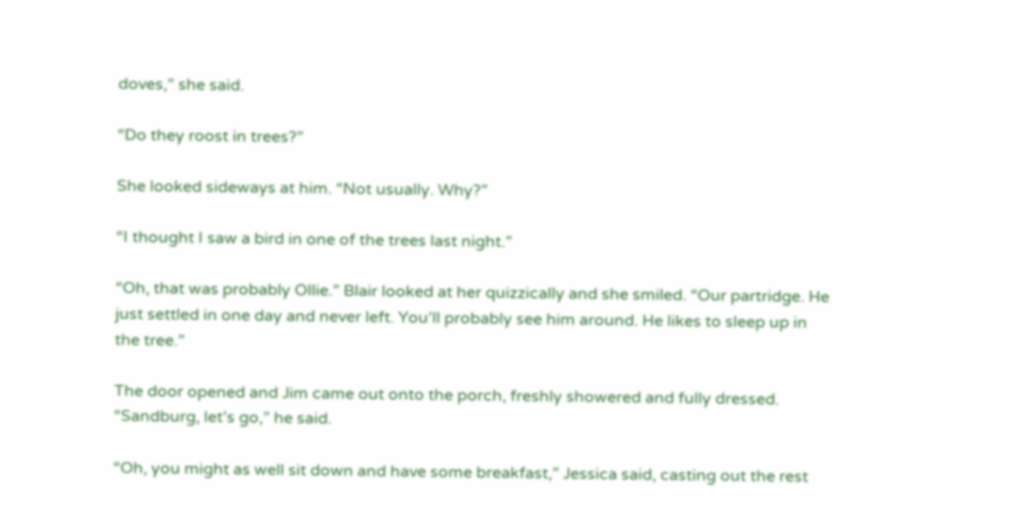doves,” she said.

“Do they roost in trees?”

She looked sideways at him. “Not usually. Why?”

“I thought I saw a bird in one of the trees last night.”

“Oh, that was probably Ollie.” Blair looked at her quizzically and she smiled. “Our partridge. He just settled in one day and never left. You’ll probably see him around. He likes to sleep up in the tree.”

The door opened and Jim came out onto the porch, freshly showered and fully dressed. “Sandburg, let’s go,” he said.

“Oh, you might as well sit down and have some breakfast,” Jessica said, casting out the rest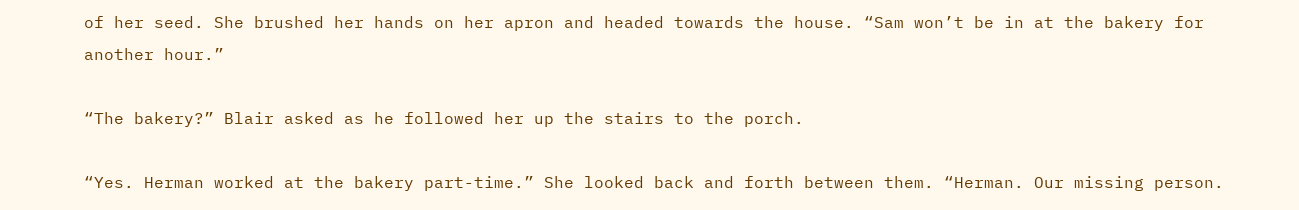of her seed. She brushed her hands on her apron and headed towards the house. “Sam won’t be in at the bakery for another hour.”

“The bakery?” Blair asked as he followed her up the stairs to the porch.

“Yes. Herman worked at the bakery part-time.” She looked back and forth between them. “Herman. Our missing person.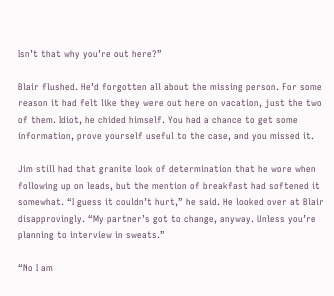Isn’t that why you’re out here?”

Blair flushed. He’d forgotten all about the missing person. For some reason it had felt like they were out here on vacation, just the two of them. Idiot, he chided himself. You had a chance to get some information, prove yourself useful to the case, and you missed it.

Jim still had that granite look of determination that he wore when following up on leads, but the mention of breakfast had softened it somewhat. “I guess it couldn’t hurt,” he said. He looked over at Blair disapprovingly. “My partner’s got to change, anyway. Unless you’re planning to interview in sweats.”

“No I am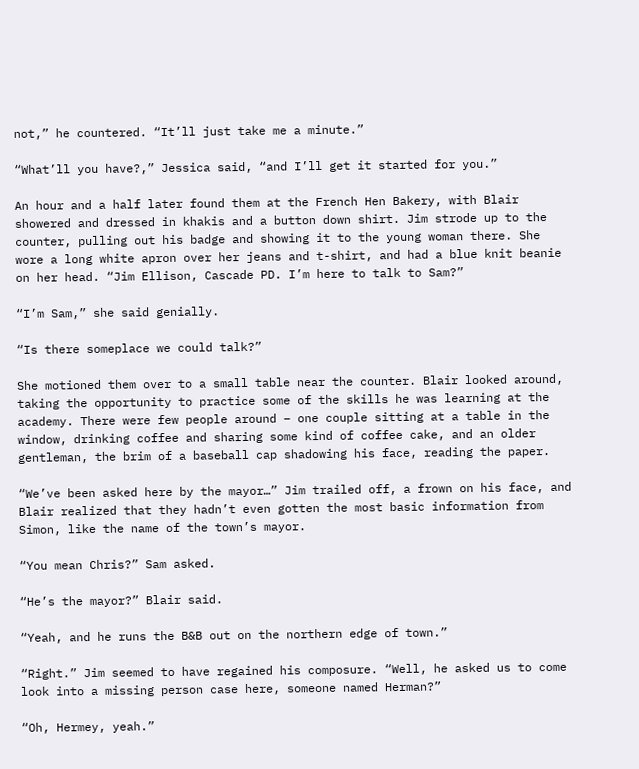not,” he countered. “It’ll just take me a minute.”

“What’ll you have?,” Jessica said, “and I’ll get it started for you.”

An hour and a half later found them at the French Hen Bakery, with Blair showered and dressed in khakis and a button down shirt. Jim strode up to the counter, pulling out his badge and showing it to the young woman there. She wore a long white apron over her jeans and t-shirt, and had a blue knit beanie on her head. “Jim Ellison, Cascade PD. I’m here to talk to Sam?”

“I’m Sam,” she said genially.

“Is there someplace we could talk?”

She motioned them over to a small table near the counter. Blair looked around, taking the opportunity to practice some of the skills he was learning at the academy. There were few people around – one couple sitting at a table in the window, drinking coffee and sharing some kind of coffee cake, and an older gentleman, the brim of a baseball cap shadowing his face, reading the paper.

“We’ve been asked here by the mayor…” Jim trailed off, a frown on his face, and Blair realized that they hadn’t even gotten the most basic information from Simon, like the name of the town’s mayor.

“You mean Chris?” Sam asked.

“He’s the mayor?” Blair said.

“Yeah, and he runs the B&B out on the northern edge of town.”

“Right.” Jim seemed to have regained his composure. “Well, he asked us to come look into a missing person case here, someone named Herman?”

“Oh, Hermey, yeah.”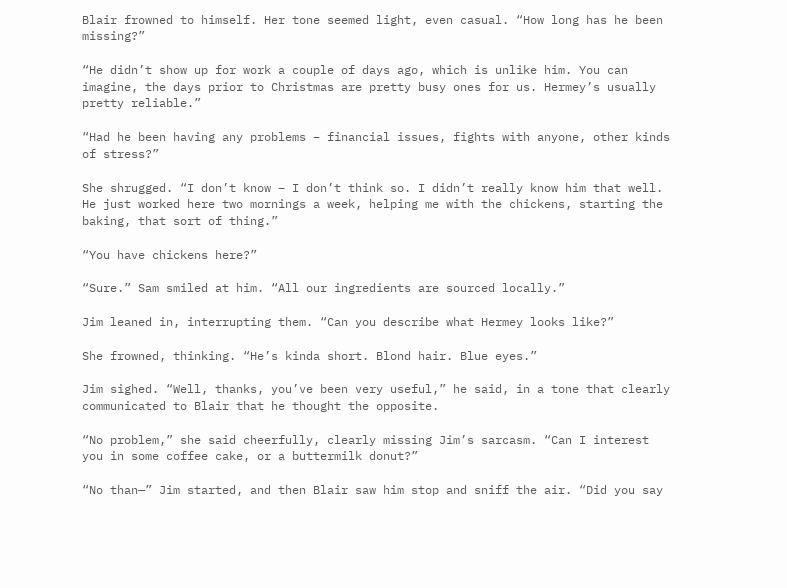Blair frowned to himself. Her tone seemed light, even casual. “How long has he been missing?”

“He didn’t show up for work a couple of days ago, which is unlike him. You can imagine, the days prior to Christmas are pretty busy ones for us. Hermey’s usually pretty reliable.”

“Had he been having any problems – financial issues, fights with anyone, other kinds of stress?”

She shrugged. “I don’t know – I don’t think so. I didn’t really know him that well. He just worked here two mornings a week, helping me with the chickens, starting the baking, that sort of thing.”

“You have chickens here?”

“Sure.” Sam smiled at him. “All our ingredients are sourced locally.”

Jim leaned in, interrupting them. “Can you describe what Hermey looks like?”

She frowned, thinking. “He’s kinda short. Blond hair. Blue eyes.”

Jim sighed. “Well, thanks, you’ve been very useful,” he said, in a tone that clearly communicated to Blair that he thought the opposite.

“No problem,” she said cheerfully, clearly missing Jim’s sarcasm. “Can I interest you in some coffee cake, or a buttermilk donut?”

“No than—” Jim started, and then Blair saw him stop and sniff the air. “Did you say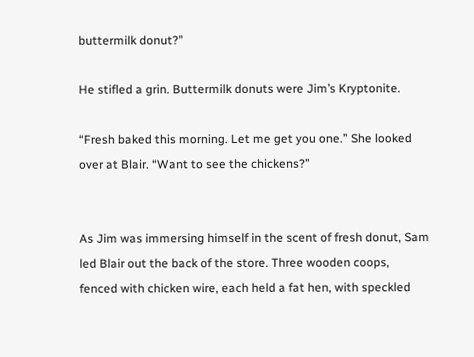buttermilk donut?”

He stifled a grin. Buttermilk donuts were Jim’s Kryptonite.

“Fresh baked this morning. Let me get you one.” She looked over at Blair. “Want to see the chickens?”


As Jim was immersing himself in the scent of fresh donut, Sam led Blair out the back of the store. Three wooden coops, fenced with chicken wire, each held a fat hen, with speckled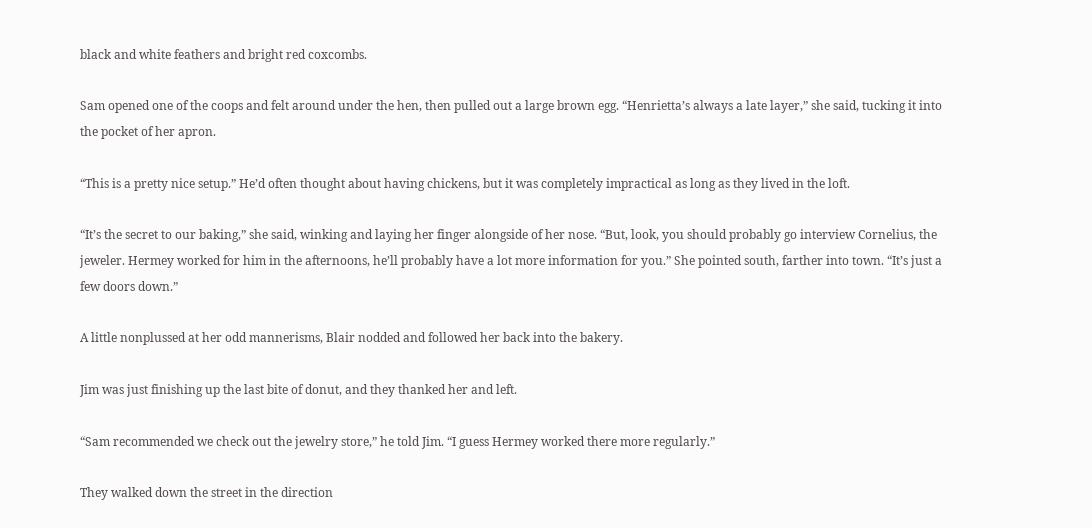black and white feathers and bright red coxcombs.

Sam opened one of the coops and felt around under the hen, then pulled out a large brown egg. “Henrietta’s always a late layer,” she said, tucking it into the pocket of her apron.

“This is a pretty nice setup.” He’d often thought about having chickens, but it was completely impractical as long as they lived in the loft.

“It’s the secret to our baking,” she said, winking and laying her finger alongside of her nose. “But, look, you should probably go interview Cornelius, the jeweler. Hermey worked for him in the afternoons, he’ll probably have a lot more information for you.” She pointed south, farther into town. “It’s just a few doors down.”

A little nonplussed at her odd mannerisms, Blair nodded and followed her back into the bakery.

Jim was just finishing up the last bite of donut, and they thanked her and left.

“Sam recommended we check out the jewelry store,” he told Jim. “I guess Hermey worked there more regularly.”

They walked down the street in the direction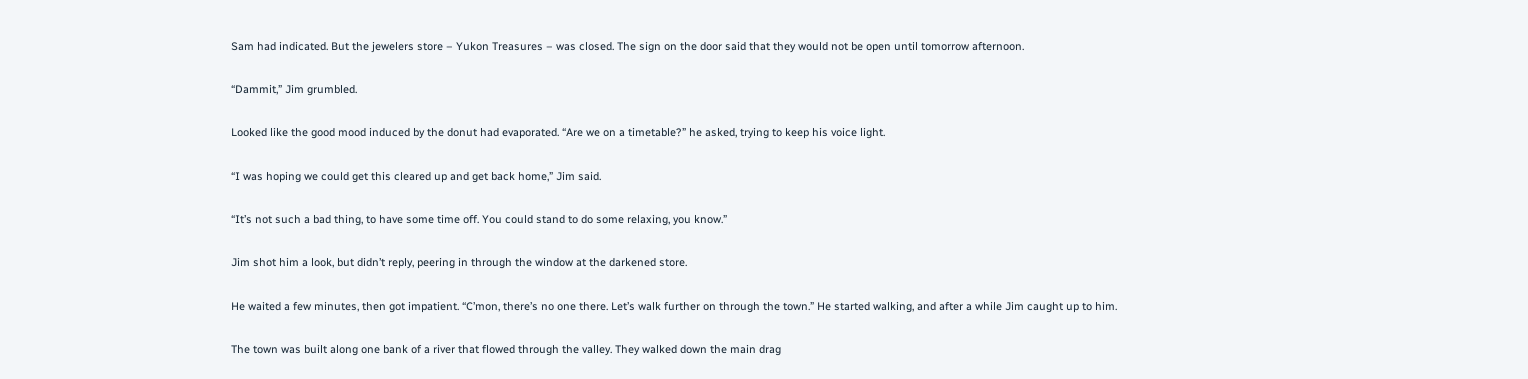Sam had indicated. But the jewelers store – Yukon Treasures – was closed. The sign on the door said that they would not be open until tomorrow afternoon.

“Dammit,” Jim grumbled.

Looked like the good mood induced by the donut had evaporated. “Are we on a timetable?” he asked, trying to keep his voice light.

“I was hoping we could get this cleared up and get back home,” Jim said.

“It’s not such a bad thing, to have some time off. You could stand to do some relaxing, you know.”

Jim shot him a look, but didn’t reply, peering in through the window at the darkened store.

He waited a few minutes, then got impatient. “C’mon, there’s no one there. Let’s walk further on through the town.” He started walking, and after a while Jim caught up to him.

The town was built along one bank of a river that flowed through the valley. They walked down the main drag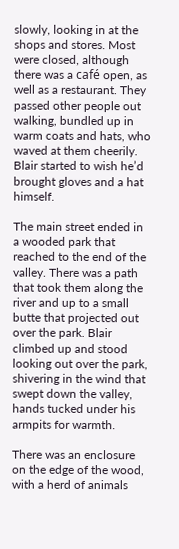slowly, looking in at the shops and stores. Most were closed, although there was a café open, as well as a restaurant. They passed other people out walking, bundled up in warm coats and hats, who waved at them cheerily. Blair started to wish he’d brought gloves and a hat himself.

The main street ended in a wooded park that reached to the end of the valley. There was a path that took them along the river and up to a small butte that projected out over the park. Blair climbed up and stood looking out over the park, shivering in the wind that swept down the valley, hands tucked under his armpits for warmth.

There was an enclosure on the edge of the wood, with a herd of animals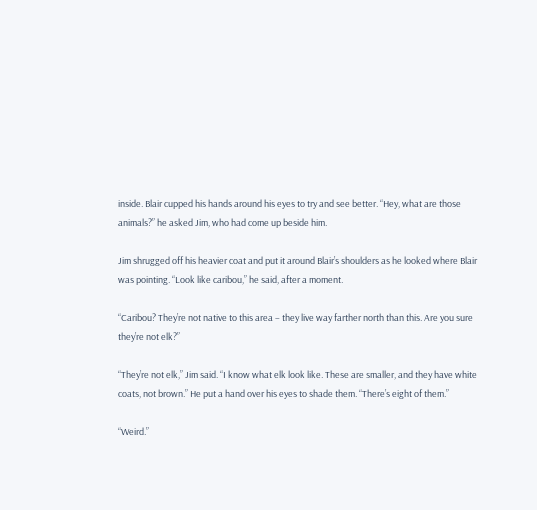inside. Blair cupped his hands around his eyes to try and see better. “Hey, what are those animals?” he asked Jim, who had come up beside him.

Jim shrugged off his heavier coat and put it around Blair’s shoulders as he looked where Blair was pointing. “Look like caribou,” he said, after a moment.

“Caribou? They’re not native to this area – they live way farther north than this. Are you sure they’re not elk?”

“They’re not elk,” Jim said. “I know what elk look like. These are smaller, and they have white coats, not brown.” He put a hand over his eyes to shade them. “There’s eight of them.”

“Weird.”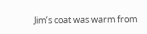Jim’s coat was warm from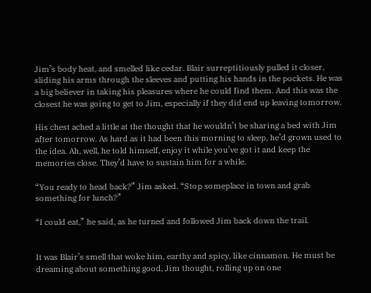Jim’s body heat, and smelled like cedar. Blair surreptitiously pulled it closer, sliding his arms through the sleeves and putting his hands in the pockets. He was a big believer in taking his pleasures where he could find them. And this was the closest he was going to get to Jim, especially if they did end up leaving tomorrow.

His chest ached a little at the thought that he wouldn’t be sharing a bed with Jim after tomorrow. As hard as it had been this morning to sleep, he’d grown used to the idea. Ah, well, he told himself, enjoy it while you’ve got it and keep the memories close. They’d have to sustain him for a while.

“You ready to head back?” Jim asked. “Stop someplace in town and grab something for lunch?”

“I could eat,” he said, as he turned and followed Jim back down the trail.


It was Blair’s smell that woke him, earthy and spicy, like cinnamon. He must be dreaming about something good, Jim thought, rolling up on one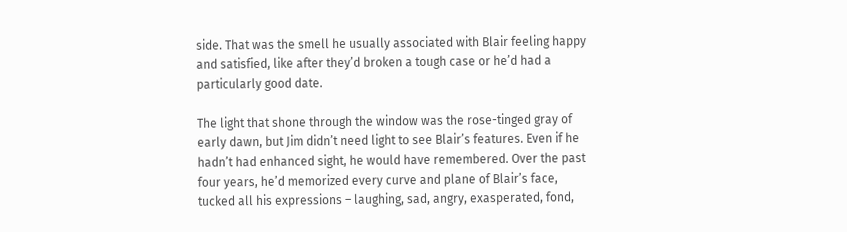side. That was the smell he usually associated with Blair feeling happy and satisfied, like after they’d broken a tough case or he’d had a particularly good date.

The light that shone through the window was the rose-tinged gray of early dawn, but Jim didn’t need light to see Blair’s features. Even if he hadn’t had enhanced sight, he would have remembered. Over the past four years, he’d memorized every curve and plane of Blair’s face, tucked all his expressions – laughing, sad, angry, exasperated, fond,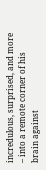incredulous, surprised, and more – into a remote corner of his brain against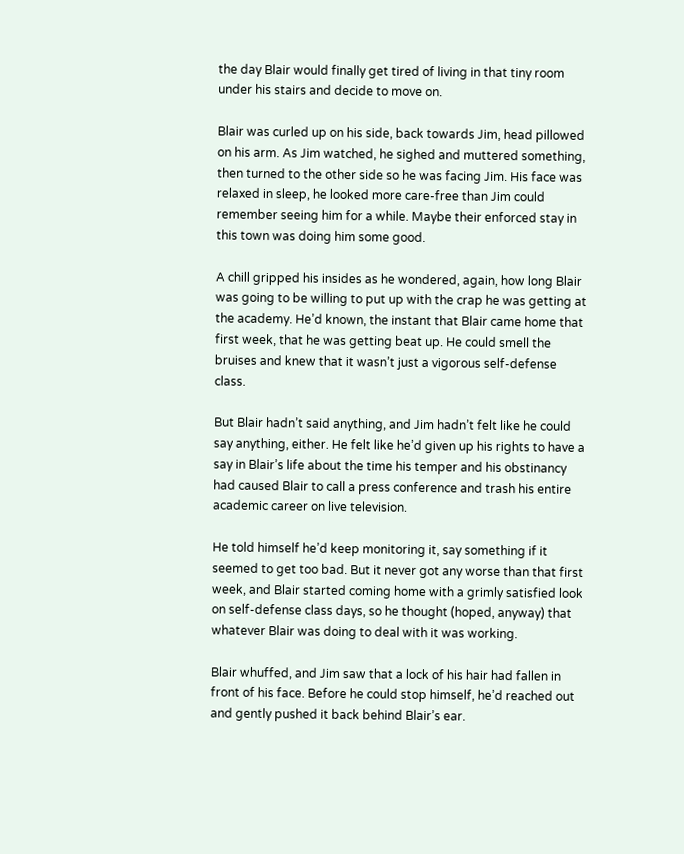the day Blair would finally get tired of living in that tiny room under his stairs and decide to move on.

Blair was curled up on his side, back towards Jim, head pillowed on his arm. As Jim watched, he sighed and muttered something, then turned to the other side so he was facing Jim. His face was relaxed in sleep, he looked more care-free than Jim could remember seeing him for a while. Maybe their enforced stay in this town was doing him some good.

A chill gripped his insides as he wondered, again, how long Blair was going to be willing to put up with the crap he was getting at the academy. He’d known, the instant that Blair came home that first week, that he was getting beat up. He could smell the bruises and knew that it wasn’t just a vigorous self-defense class.

But Blair hadn’t said anything, and Jim hadn’t felt like he could say anything, either. He felt like he’d given up his rights to have a say in Blair’s life about the time his temper and his obstinancy had caused Blair to call a press conference and trash his entire academic career on live television.

He told himself he’d keep monitoring it, say something if it seemed to get too bad. But it never got any worse than that first week, and Blair started coming home with a grimly satisfied look on self-defense class days, so he thought (hoped, anyway) that whatever Blair was doing to deal with it was working.

Blair whuffed, and Jim saw that a lock of his hair had fallen in front of his face. Before he could stop himself, he’d reached out and gently pushed it back behind Blair’s ear.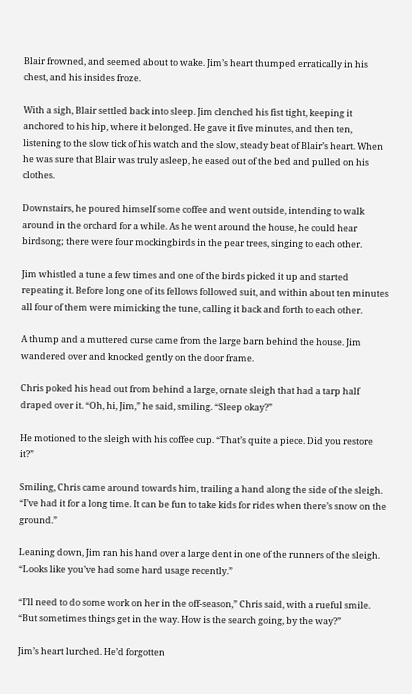Blair frowned, and seemed about to wake. Jim’s heart thumped erratically in his chest, and his insides froze.

With a sigh, Blair settled back into sleep. Jim clenched his fist tight, keeping it anchored to his hip, where it belonged. He gave it five minutes, and then ten, listening to the slow tick of his watch and the slow, steady beat of Blair’s heart. When he was sure that Blair was truly asleep, he eased out of the bed and pulled on his clothes.

Downstairs, he poured himself some coffee and went outside, intending to walk around in the orchard for a while. As he went around the house, he could hear birdsong; there were four mockingbirds in the pear trees, singing to each other.

Jim whistled a tune a few times and one of the birds picked it up and started repeating it. Before long one of its fellows followed suit, and within about ten minutes all four of them were mimicking the tune, calling it back and forth to each other.

A thump and a muttered curse came from the large barn behind the house. Jim wandered over and knocked gently on the door frame.

Chris poked his head out from behind a large, ornate sleigh that had a tarp half draped over it. “Oh, hi, Jim,” he said, smiling. “Sleep okay?”

He motioned to the sleigh with his coffee cup. “That’s quite a piece. Did you restore it?”

Smiling, Chris came around towards him, trailing a hand along the side of the sleigh. “I’ve had it for a long time. It can be fun to take kids for rides when there’s snow on the ground.”

Leaning down, Jim ran his hand over a large dent in one of the runners of the sleigh. “Looks like you’ve had some hard usage recently.”

“I’ll need to do some work on her in the off-season,” Chris said, with a rueful smile. “But sometimes things get in the way. How is the search going, by the way?”

Jim’s heart lurched. He’d forgotten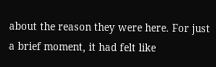about the reason they were here. For just a brief moment, it had felt like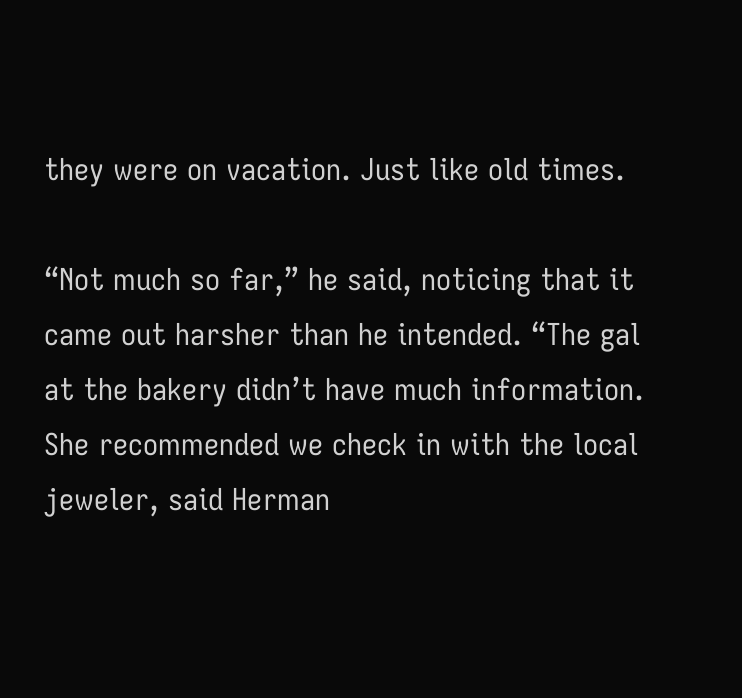they were on vacation. Just like old times.

“Not much so far,” he said, noticing that it came out harsher than he intended. “The gal at the bakery didn’t have much information. She recommended we check in with the local jeweler, said Herman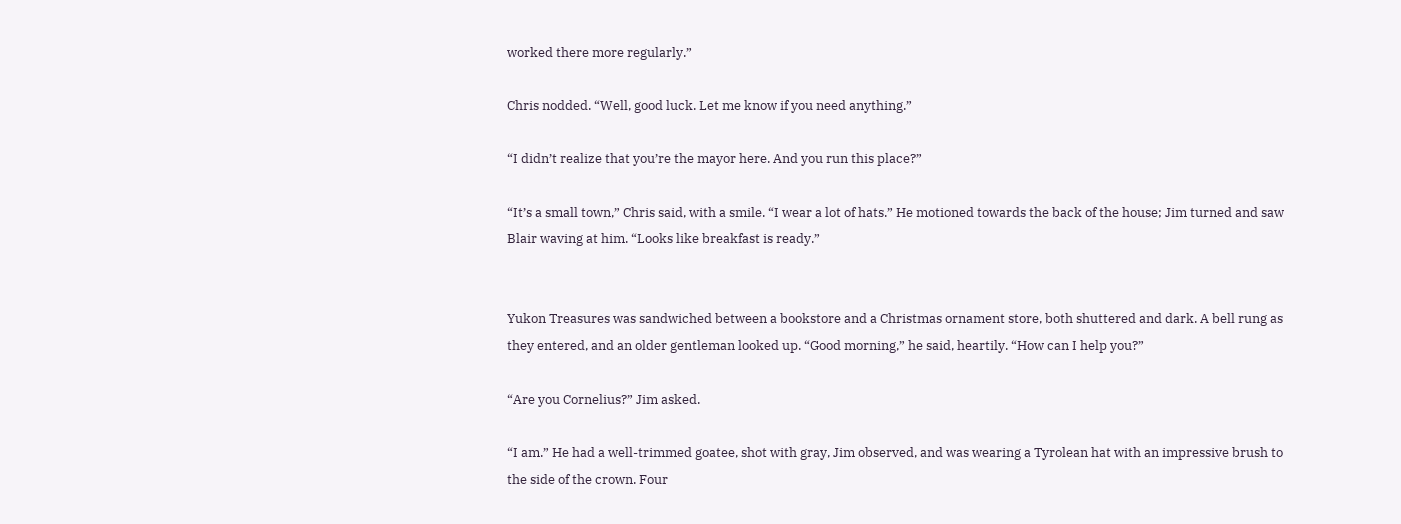worked there more regularly.”

Chris nodded. “Well, good luck. Let me know if you need anything.”

“I didn’t realize that you’re the mayor here. And you run this place?”

“It’s a small town,” Chris said, with a smile. “I wear a lot of hats.” He motioned towards the back of the house; Jim turned and saw Blair waving at him. “Looks like breakfast is ready.”


Yukon Treasures was sandwiched between a bookstore and a Christmas ornament store, both shuttered and dark. A bell rung as they entered, and an older gentleman looked up. “Good morning,” he said, heartily. “How can I help you?”

“Are you Cornelius?” Jim asked.

“I am.” He had a well-trimmed goatee, shot with gray, Jim observed, and was wearing a Tyrolean hat with an impressive brush to the side of the crown. Four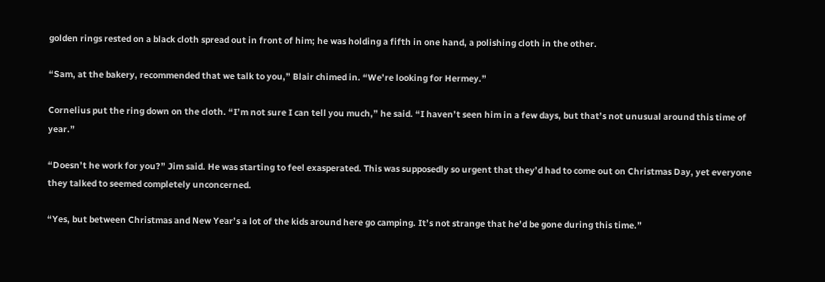golden rings rested on a black cloth spread out in front of him; he was holding a fifth in one hand, a polishing cloth in the other.

“Sam, at the bakery, recommended that we talk to you,” Blair chimed in. “We’re looking for Hermey.”

Cornelius put the ring down on the cloth. “I’m not sure I can tell you much,” he said. “I haven’t seen him in a few days, but that’s not unusual around this time of year.”

“Doesn’t he work for you?” Jim said. He was starting to feel exasperated. This was supposedly so urgent that they’d had to come out on Christmas Day, yet everyone they talked to seemed completely unconcerned.

“Yes, but between Christmas and New Year’s a lot of the kids around here go camping. It’s not strange that he’d be gone during this time.”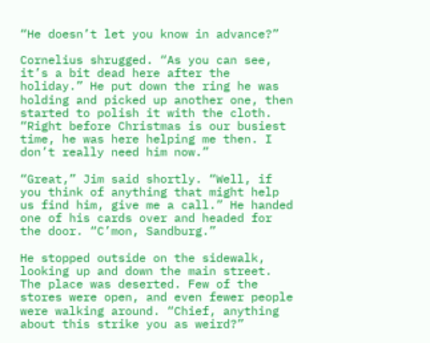“He doesn’t let you know in advance?”

Cornelius shrugged. “As you can see, it’s a bit dead here after the holiday.” He put down the ring he was holding and picked up another one, then started to polish it with the cloth. “Right before Christmas is our busiest time, he was here helping me then. I don’t really need him now.”

“Great,” Jim said shortly. “Well, if you think of anything that might help us find him, give me a call.” He handed one of his cards over and headed for the door. “C’mon, Sandburg.”

He stopped outside on the sidewalk, looking up and down the main street. The place was deserted. Few of the stores were open, and even fewer people were walking around. “Chief, anything about this strike you as weird?”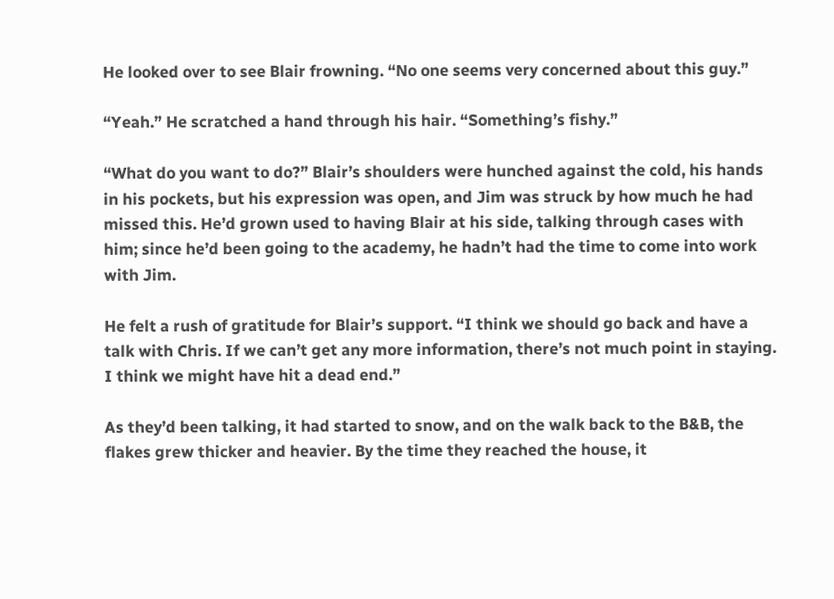He looked over to see Blair frowning. “No one seems very concerned about this guy.”

“Yeah.” He scratched a hand through his hair. “Something’s fishy.”

“What do you want to do?” Blair’s shoulders were hunched against the cold, his hands in his pockets, but his expression was open, and Jim was struck by how much he had missed this. He’d grown used to having Blair at his side, talking through cases with him; since he’d been going to the academy, he hadn’t had the time to come into work with Jim.

He felt a rush of gratitude for Blair’s support. “I think we should go back and have a talk with Chris. If we can’t get any more information, there’s not much point in staying. I think we might have hit a dead end.”

As they’d been talking, it had started to snow, and on the walk back to the B&B, the flakes grew thicker and heavier. By the time they reached the house, it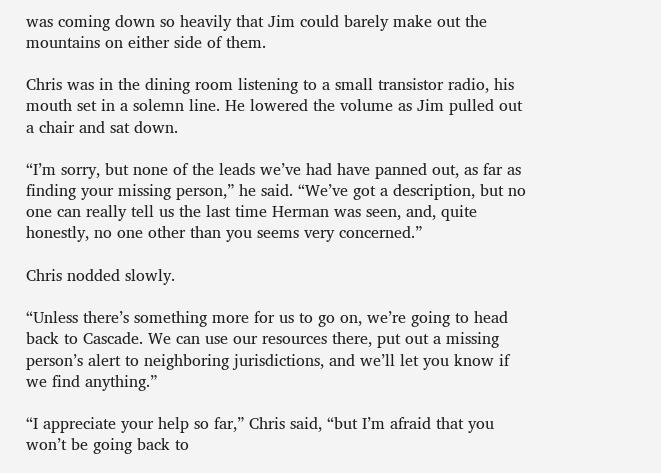was coming down so heavily that Jim could barely make out the mountains on either side of them.

Chris was in the dining room listening to a small transistor radio, his mouth set in a solemn line. He lowered the volume as Jim pulled out a chair and sat down.

“I’m sorry, but none of the leads we’ve had have panned out, as far as finding your missing person,” he said. “We’ve got a description, but no one can really tell us the last time Herman was seen, and, quite honestly, no one other than you seems very concerned.”

Chris nodded slowly.

“Unless there’s something more for us to go on, we’re going to head back to Cascade. We can use our resources there, put out a missing person’s alert to neighboring jurisdictions, and we’ll let you know if we find anything.”

“I appreciate your help so far,” Chris said, “but I’m afraid that you won’t be going back to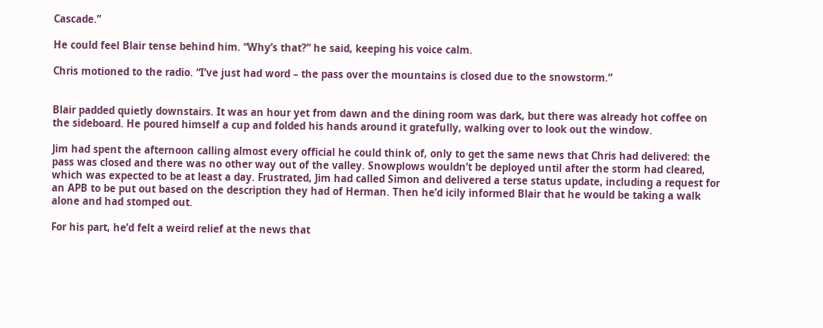Cascade.”

He could feel Blair tense behind him. “Why’s that?” he said, keeping his voice calm.

Chris motioned to the radio. “I’ve just had word – the pass over the mountains is closed due to the snowstorm.”


Blair padded quietly downstairs. It was an hour yet from dawn and the dining room was dark, but there was already hot coffee on the sideboard. He poured himself a cup and folded his hands around it gratefully, walking over to look out the window.

Jim had spent the afternoon calling almost every official he could think of, only to get the same news that Chris had delivered: the pass was closed and there was no other way out of the valley. Snowplows wouldn’t be deployed until after the storm had cleared, which was expected to be at least a day. Frustrated, Jim had called Simon and delivered a terse status update, including a request for an APB to be put out based on the description they had of Herman. Then he’d icily informed Blair that he would be taking a walk alone and had stomped out.

For his part, he’d felt a weird relief at the news that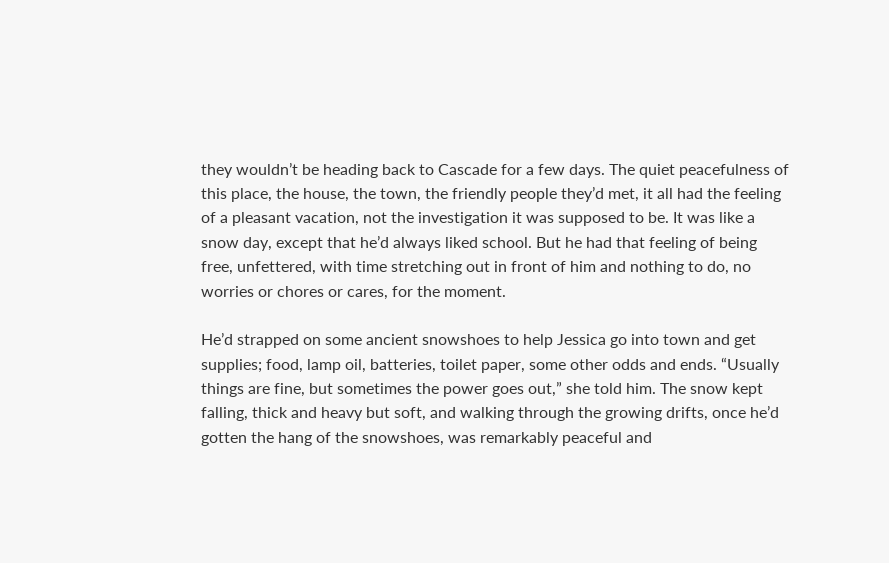they wouldn’t be heading back to Cascade for a few days. The quiet peacefulness of this place, the house, the town, the friendly people they’d met, it all had the feeling of a pleasant vacation, not the investigation it was supposed to be. It was like a snow day, except that he’d always liked school. But he had that feeling of being free, unfettered, with time stretching out in front of him and nothing to do, no worries or chores or cares, for the moment.

He’d strapped on some ancient snowshoes to help Jessica go into town and get supplies; food, lamp oil, batteries, toilet paper, some other odds and ends. “Usually things are fine, but sometimes the power goes out,” she told him. The snow kept falling, thick and heavy but soft, and walking through the growing drifts, once he’d gotten the hang of the snowshoes, was remarkably peaceful and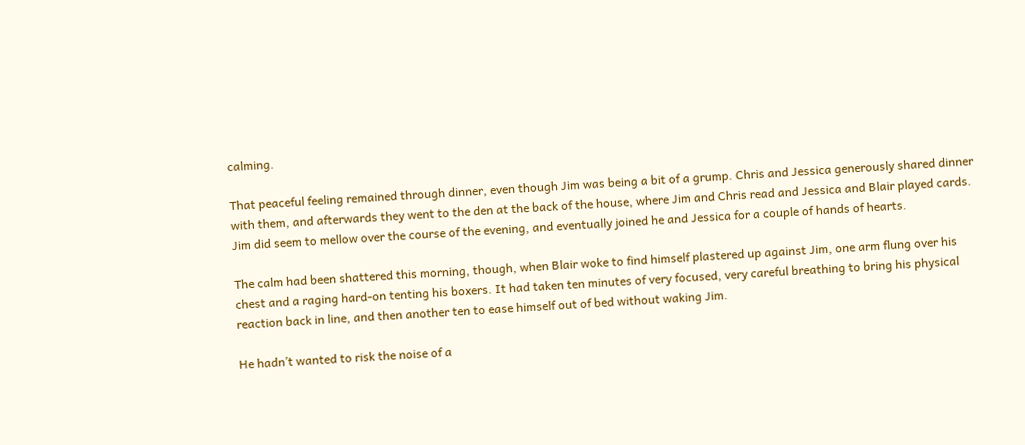calming.

That peaceful feeling remained through dinner, even though Jim was being a bit of a grump. Chris and Jessica generously shared dinner with them, and afterwards they went to the den at the back of the house, where Jim and Chris read and Jessica and Blair played cards. Jim did seem to mellow over the course of the evening, and eventually joined he and Jessica for a couple of hands of hearts.

The calm had been shattered this morning, though, when Blair woke to find himself plastered up against Jim, one arm flung over his chest and a raging hard-on tenting his boxers. It had taken ten minutes of very focused, very careful breathing to bring his physical reaction back in line, and then another ten to ease himself out of bed without waking Jim.

He hadn’t wanted to risk the noise of a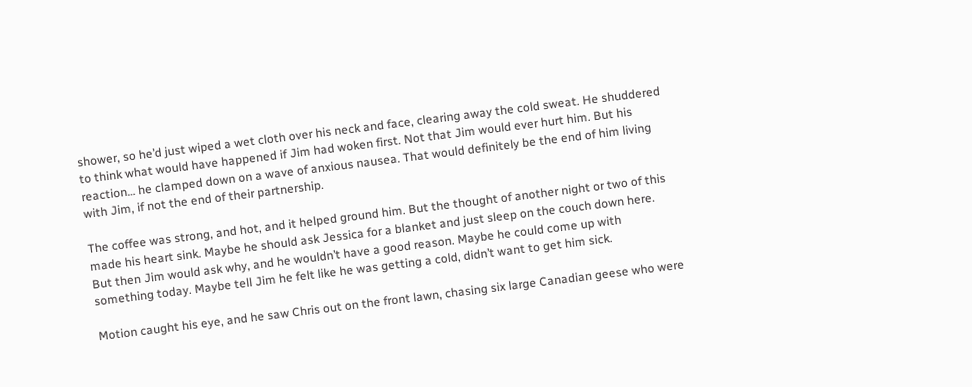shower, so he’d just wiped a wet cloth over his neck and face, clearing away the cold sweat. He shuddered to think what would have happened if Jim had woken first. Not that Jim would ever hurt him. But his reaction… he clamped down on a wave of anxious nausea. That would definitely be the end of him living with Jim, if not the end of their partnership.

The coffee was strong, and hot, and it helped ground him. But the thought of another night or two of this made his heart sink. Maybe he should ask Jessica for a blanket and just sleep on the couch down here. But then Jim would ask why, and he wouldn’t have a good reason. Maybe he could come up with something today. Maybe tell Jim he felt like he was getting a cold, didn’t want to get him sick.

Motion caught his eye, and he saw Chris out on the front lawn, chasing six large Canadian geese who were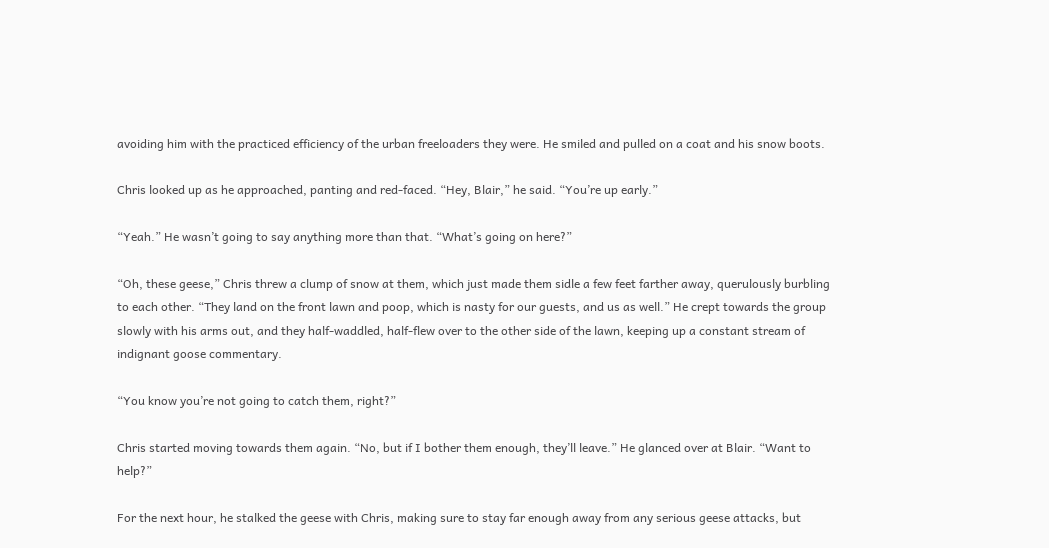avoiding him with the practiced efficiency of the urban freeloaders they were. He smiled and pulled on a coat and his snow boots.

Chris looked up as he approached, panting and red-faced. “Hey, Blair,” he said. “You’re up early.”

“Yeah.” He wasn’t going to say anything more than that. “What’s going on here?”

“Oh, these geese,” Chris threw a clump of snow at them, which just made them sidle a few feet farther away, querulously burbling to each other. “They land on the front lawn and poop, which is nasty for our guests, and us as well.” He crept towards the group slowly with his arms out, and they half-waddled, half-flew over to the other side of the lawn, keeping up a constant stream of indignant goose commentary.

“You know you’re not going to catch them, right?”

Chris started moving towards them again. “No, but if I bother them enough, they’ll leave.” He glanced over at Blair. “Want to help?”

For the next hour, he stalked the geese with Chris, making sure to stay far enough away from any serious geese attacks, but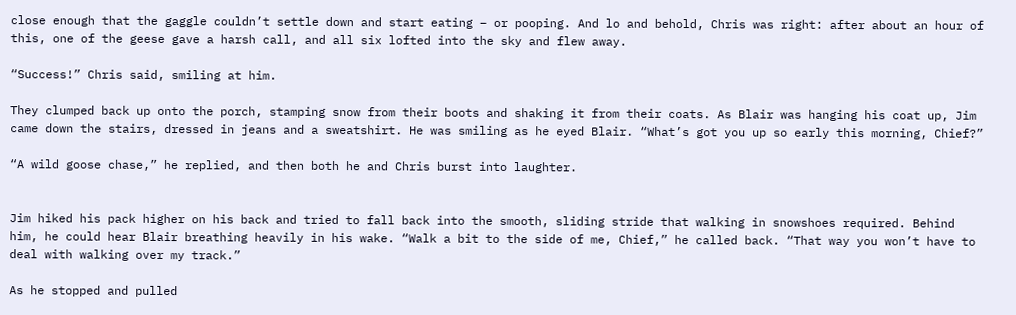close enough that the gaggle couldn’t settle down and start eating – or pooping. And lo and behold, Chris was right: after about an hour of this, one of the geese gave a harsh call, and all six lofted into the sky and flew away.

“Success!” Chris said, smiling at him.

They clumped back up onto the porch, stamping snow from their boots and shaking it from their coats. As Blair was hanging his coat up, Jim came down the stairs, dressed in jeans and a sweatshirt. He was smiling as he eyed Blair. “What’s got you up so early this morning, Chief?”

“A wild goose chase,” he replied, and then both he and Chris burst into laughter.


Jim hiked his pack higher on his back and tried to fall back into the smooth, sliding stride that walking in snowshoes required. Behind him, he could hear Blair breathing heavily in his wake. “Walk a bit to the side of me, Chief,” he called back. “That way you won’t have to deal with walking over my track.”

As he stopped and pulled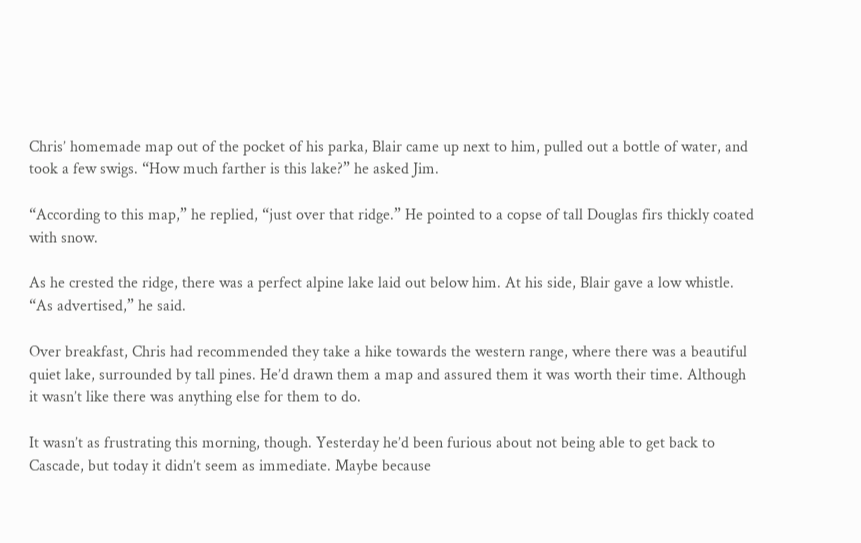Chris’ homemade map out of the pocket of his parka, Blair came up next to him, pulled out a bottle of water, and took a few swigs. “How much farther is this lake?” he asked Jim.

“According to this map,” he replied, “just over that ridge.” He pointed to a copse of tall Douglas firs thickly coated with snow.

As he crested the ridge, there was a perfect alpine lake laid out below him. At his side, Blair gave a low whistle. “As advertised,” he said.

Over breakfast, Chris had recommended they take a hike towards the western range, where there was a beautiful quiet lake, surrounded by tall pines. He’d drawn them a map and assured them it was worth their time. Although it wasn’t like there was anything else for them to do.

It wasn’t as frustrating this morning, though. Yesterday he’d been furious about not being able to get back to Cascade, but today it didn’t seem as immediate. Maybe because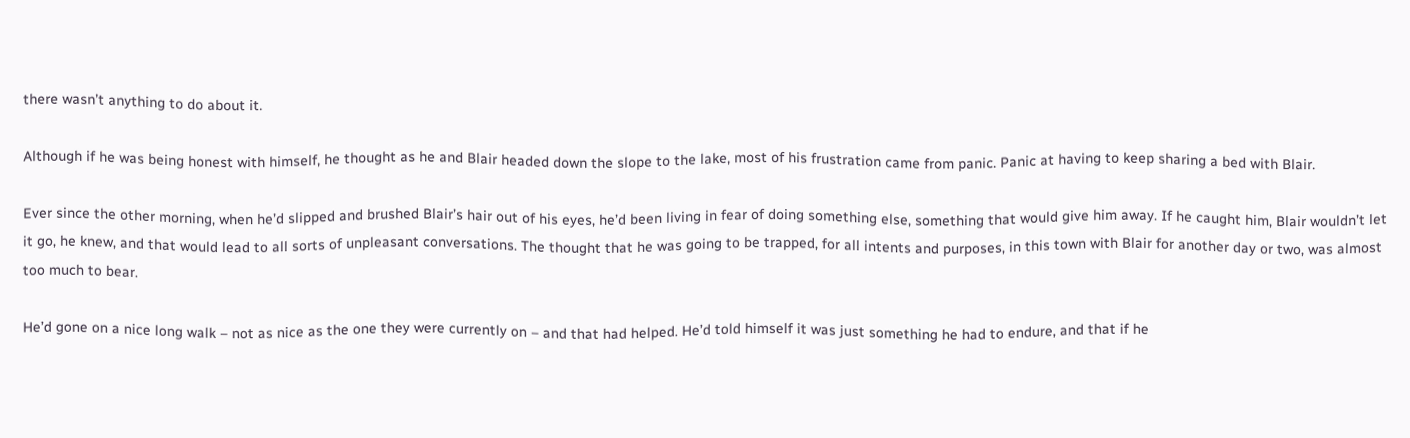there wasn’t anything to do about it.

Although if he was being honest with himself, he thought as he and Blair headed down the slope to the lake, most of his frustration came from panic. Panic at having to keep sharing a bed with Blair.

Ever since the other morning, when he’d slipped and brushed Blair’s hair out of his eyes, he’d been living in fear of doing something else, something that would give him away. If he caught him, Blair wouldn’t let it go, he knew, and that would lead to all sorts of unpleasant conversations. The thought that he was going to be trapped, for all intents and purposes, in this town with Blair for another day or two, was almost too much to bear.

He’d gone on a nice long walk – not as nice as the one they were currently on – and that had helped. He’d told himself it was just something he had to endure, and that if he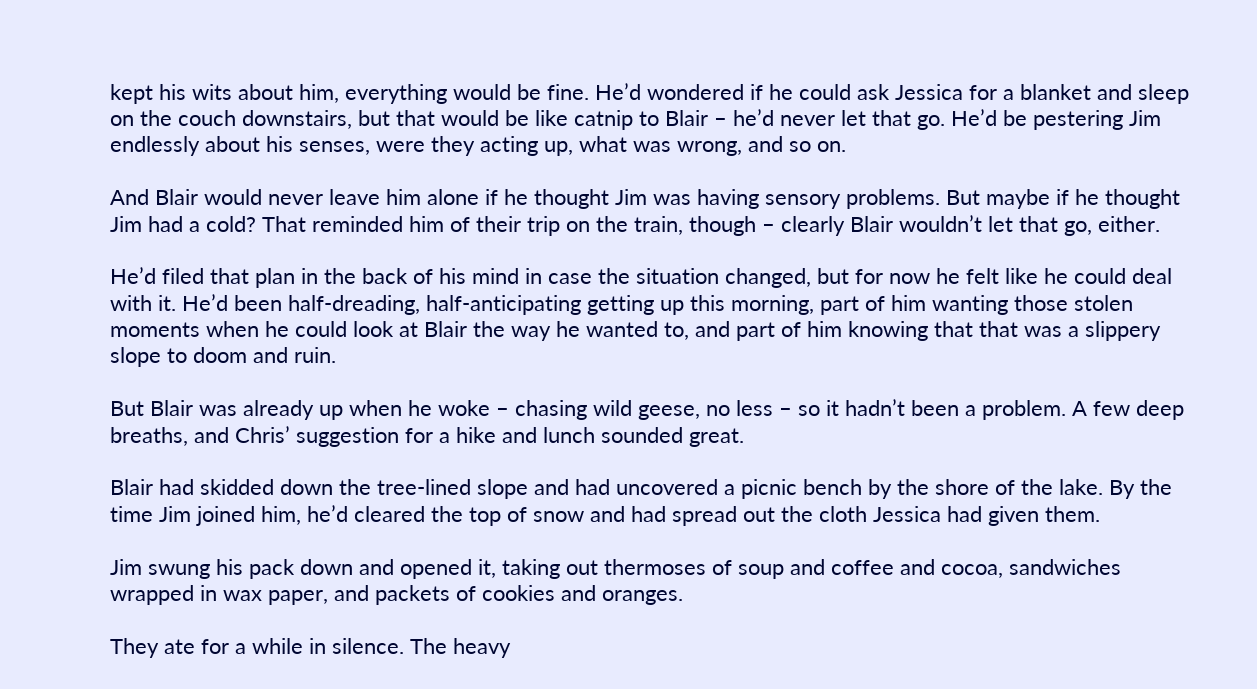kept his wits about him, everything would be fine. He’d wondered if he could ask Jessica for a blanket and sleep on the couch downstairs, but that would be like catnip to Blair – he’d never let that go. He’d be pestering Jim endlessly about his senses, were they acting up, what was wrong, and so on.

And Blair would never leave him alone if he thought Jim was having sensory problems. But maybe if he thought Jim had a cold? That reminded him of their trip on the train, though – clearly Blair wouldn’t let that go, either.

He’d filed that plan in the back of his mind in case the situation changed, but for now he felt like he could deal with it. He’d been half-dreading, half-anticipating getting up this morning, part of him wanting those stolen moments when he could look at Blair the way he wanted to, and part of him knowing that that was a slippery slope to doom and ruin.

But Blair was already up when he woke – chasing wild geese, no less – so it hadn’t been a problem. A few deep breaths, and Chris’ suggestion for a hike and lunch sounded great.

Blair had skidded down the tree-lined slope and had uncovered a picnic bench by the shore of the lake. By the time Jim joined him, he’d cleared the top of snow and had spread out the cloth Jessica had given them.

Jim swung his pack down and opened it, taking out thermoses of soup and coffee and cocoa, sandwiches wrapped in wax paper, and packets of cookies and oranges.

They ate for a while in silence. The heavy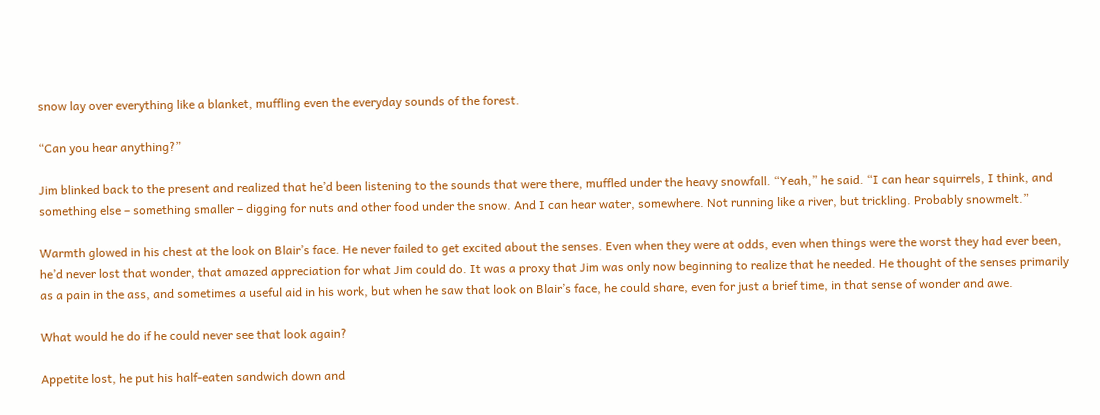snow lay over everything like a blanket, muffling even the everyday sounds of the forest.

“Can you hear anything?”

Jim blinked back to the present and realized that he’d been listening to the sounds that were there, muffled under the heavy snowfall. “Yeah,” he said. “I can hear squirrels, I think, and something else – something smaller – digging for nuts and other food under the snow. And I can hear water, somewhere. Not running like a river, but trickling. Probably snowmelt.”

Warmth glowed in his chest at the look on Blair’s face. He never failed to get excited about the senses. Even when they were at odds, even when things were the worst they had ever been, he’d never lost that wonder, that amazed appreciation for what Jim could do. It was a proxy that Jim was only now beginning to realize that he needed. He thought of the senses primarily as a pain in the ass, and sometimes a useful aid in his work, but when he saw that look on Blair’s face, he could share, even for just a brief time, in that sense of wonder and awe.

What would he do if he could never see that look again?

Appetite lost, he put his half-eaten sandwich down and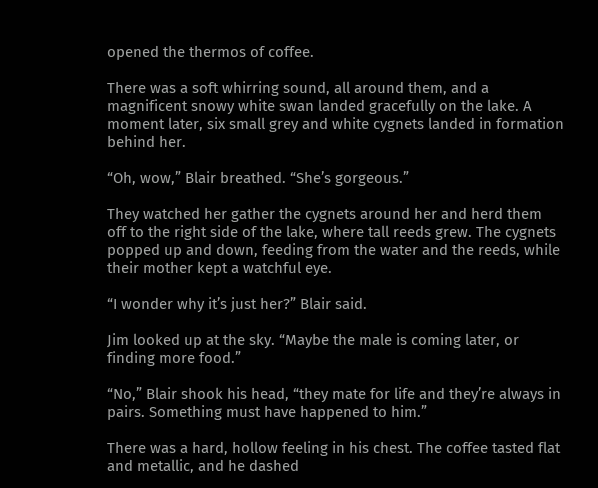opened the thermos of coffee.

There was a soft whirring sound, all around them, and a magnificent snowy white swan landed gracefully on the lake. A moment later, six small grey and white cygnets landed in formation behind her.

“Oh, wow,” Blair breathed. “She’s gorgeous.”

They watched her gather the cygnets around her and herd them off to the right side of the lake, where tall reeds grew. The cygnets popped up and down, feeding from the water and the reeds, while their mother kept a watchful eye.

“I wonder why it’s just her?” Blair said.

Jim looked up at the sky. “Maybe the male is coming later, or finding more food.”

“No,” Blair shook his head, “they mate for life and they’re always in pairs. Something must have happened to him.”

There was a hard, hollow feeling in his chest. The coffee tasted flat and metallic, and he dashed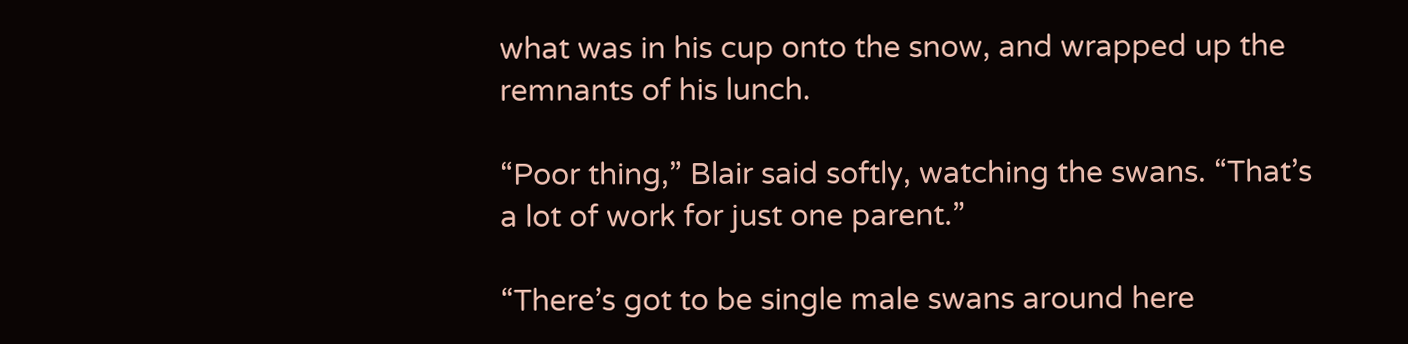what was in his cup onto the snow, and wrapped up the remnants of his lunch.

“Poor thing,” Blair said softly, watching the swans. “That’s a lot of work for just one parent.”

“There’s got to be single male swans around here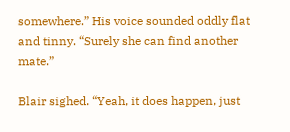somewhere.” His voice sounded oddly flat and tinny. “Surely she can find another mate.”

Blair sighed. “Yeah, it does happen, just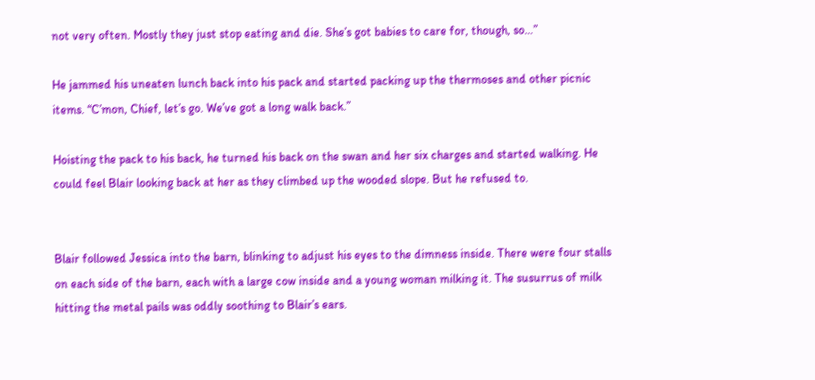not very often. Mostly they just stop eating and die. She’s got babies to care for, though, so…”

He jammed his uneaten lunch back into his pack and started packing up the thermoses and other picnic items. “C’mon, Chief, let’s go. We’ve got a long walk back.”

Hoisting the pack to his back, he turned his back on the swan and her six charges and started walking. He could feel Blair looking back at her as they climbed up the wooded slope. But he refused to.


Blair followed Jessica into the barn, blinking to adjust his eyes to the dimness inside. There were four stalls on each side of the barn, each with a large cow inside and a young woman milking it. The susurrus of milk hitting the metal pails was oddly soothing to Blair’s ears.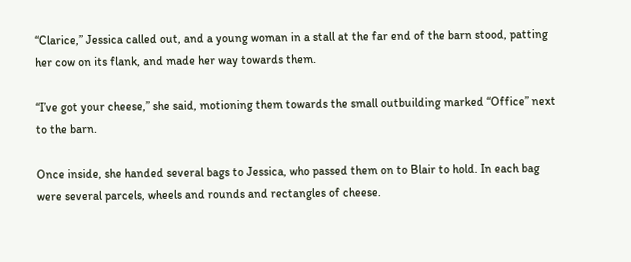“Clarice,” Jessica called out, and a young woman in a stall at the far end of the barn stood, patting her cow on its flank, and made her way towards them.

“I’ve got your cheese,” she said, motioning them towards the small outbuilding marked “Office” next to the barn.

Once inside, she handed several bags to Jessica, who passed them on to Blair to hold. In each bag were several parcels, wheels and rounds and rectangles of cheese.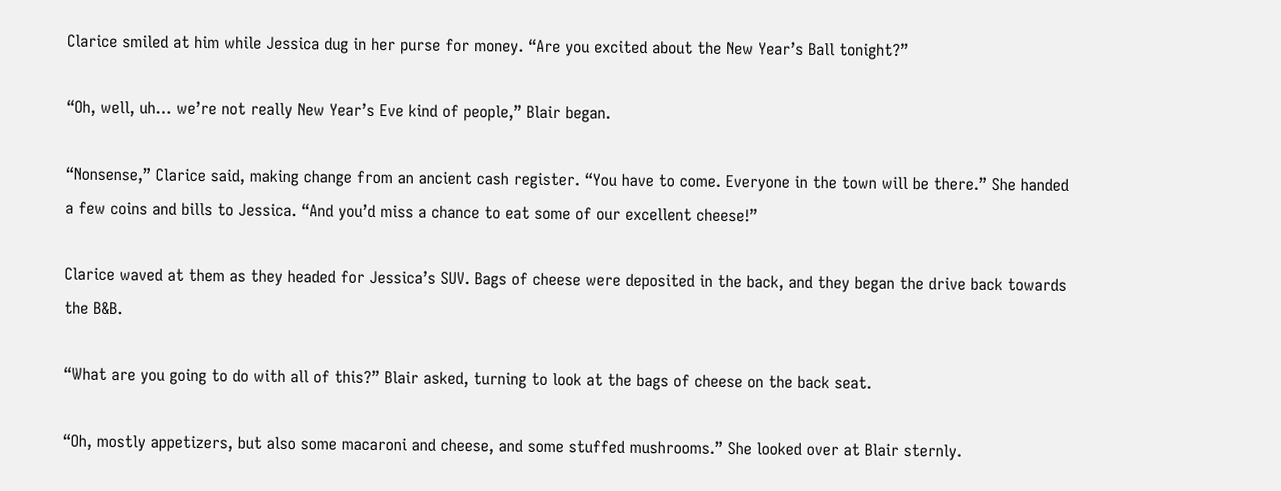Clarice smiled at him while Jessica dug in her purse for money. “Are you excited about the New Year’s Ball tonight?”

“Oh, well, uh… we’re not really New Year’s Eve kind of people,” Blair began.

“Nonsense,” Clarice said, making change from an ancient cash register. “You have to come. Everyone in the town will be there.” She handed a few coins and bills to Jessica. “And you’d miss a chance to eat some of our excellent cheese!”

Clarice waved at them as they headed for Jessica’s SUV. Bags of cheese were deposited in the back, and they began the drive back towards the B&B.

“What are you going to do with all of this?” Blair asked, turning to look at the bags of cheese on the back seat.

“Oh, mostly appetizers, but also some macaroni and cheese, and some stuffed mushrooms.” She looked over at Blair sternly.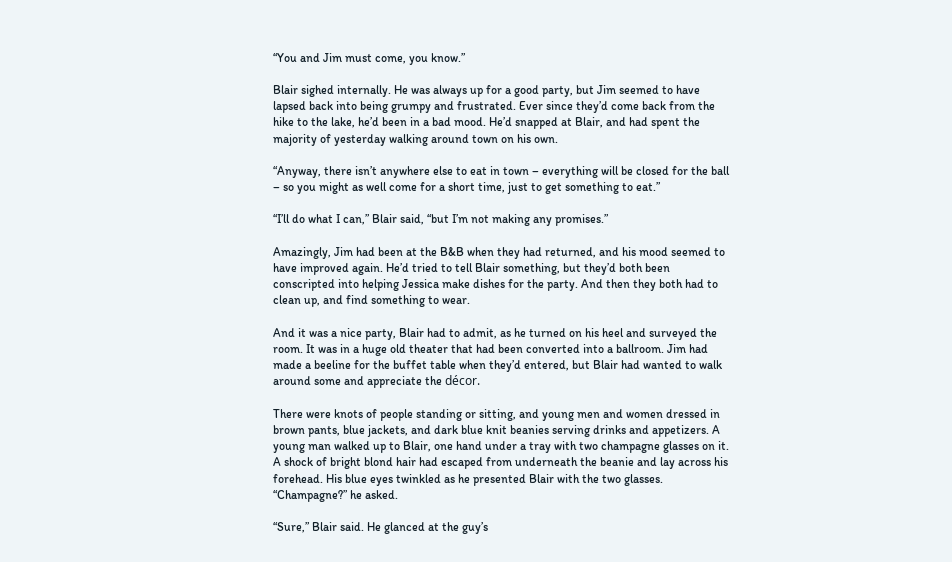“You and Jim must come, you know.”

Blair sighed internally. He was always up for a good party, but Jim seemed to have lapsed back into being grumpy and frustrated. Ever since they’d come back from the hike to the lake, he’d been in a bad mood. He’d snapped at Blair, and had spent the majority of yesterday walking around town on his own.

“Anyway, there isn’t anywhere else to eat in town – everything will be closed for the ball – so you might as well come for a short time, just to get something to eat.”

“I’ll do what I can,” Blair said, “but I’m not making any promises.”

Amazingly, Jim had been at the B&B when they had returned, and his mood seemed to have improved again. He’d tried to tell Blair something, but they’d both been conscripted into helping Jessica make dishes for the party. And then they both had to clean up, and find something to wear.

And it was a nice party, Blair had to admit, as he turned on his heel and surveyed the room. It was in a huge old theater that had been converted into a ballroom. Jim had made a beeline for the buffet table when they’d entered, but Blair had wanted to walk around some and appreciate the décor.

There were knots of people standing or sitting, and young men and women dressed in brown pants, blue jackets, and dark blue knit beanies serving drinks and appetizers. A young man walked up to Blair, one hand under a tray with two champagne glasses on it. A shock of bright blond hair had escaped from underneath the beanie and lay across his forehead. His blue eyes twinkled as he presented Blair with the two glasses. “Champagne?” he asked.

“Sure,” Blair said. He glanced at the guy’s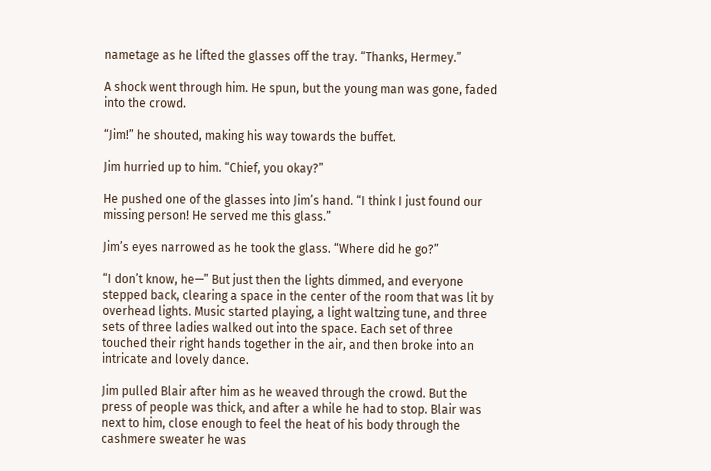nametage as he lifted the glasses off the tray. “Thanks, Hermey.”

A shock went through him. He spun, but the young man was gone, faded into the crowd.

“Jim!” he shouted, making his way towards the buffet.

Jim hurried up to him. “Chief, you okay?”

He pushed one of the glasses into Jim’s hand. “I think I just found our missing person! He served me this glass.”

Jim’s eyes narrowed as he took the glass. “Where did he go?”

“I don’t know, he—” But just then the lights dimmed, and everyone stepped back, clearing a space in the center of the room that was lit by overhead lights. Music started playing, a light waltzing tune, and three sets of three ladies walked out into the space. Each set of three touched their right hands together in the air, and then broke into an intricate and lovely dance.

Jim pulled Blair after him as he weaved through the crowd. But the press of people was thick, and after a while he had to stop. Blair was next to him, close enough to feel the heat of his body through the cashmere sweater he was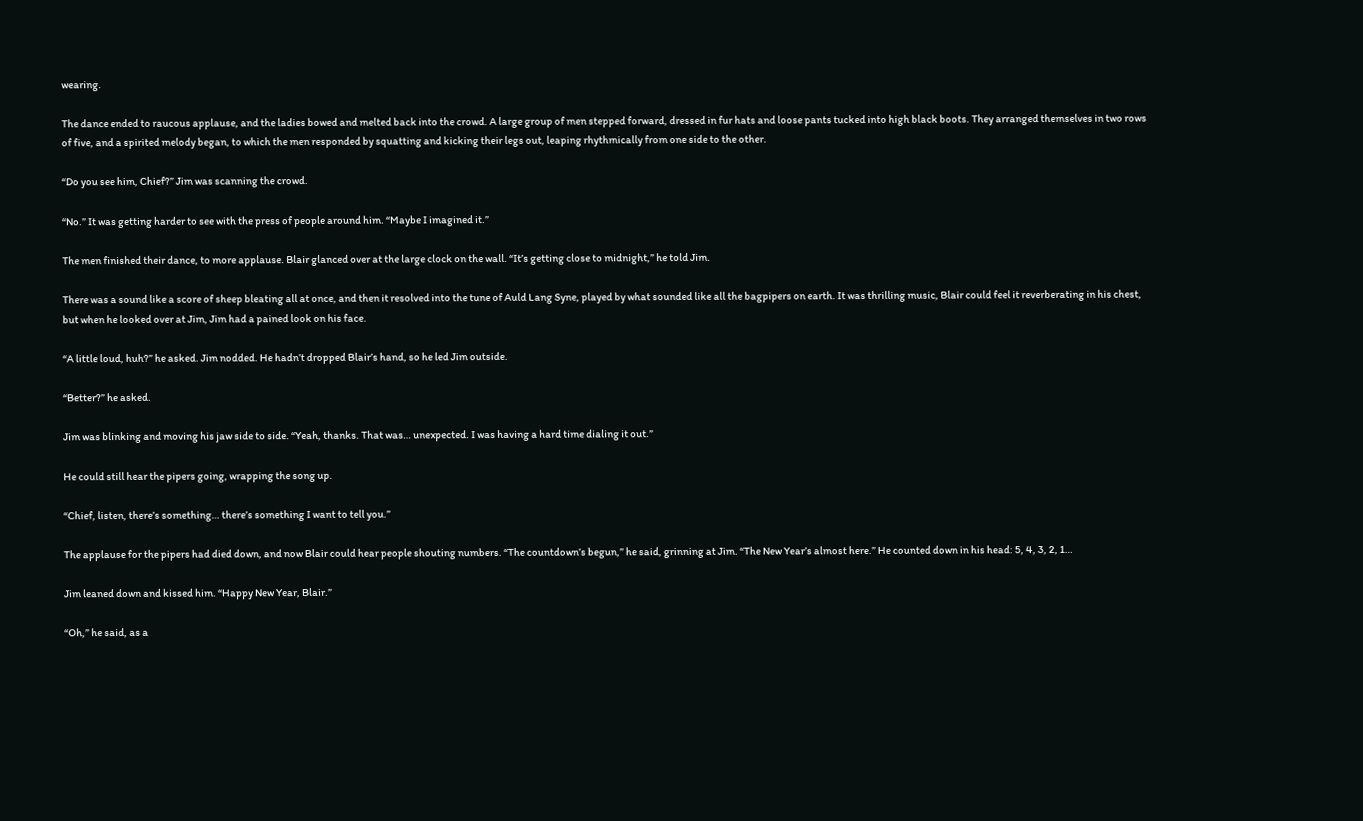wearing.

The dance ended to raucous applause, and the ladies bowed and melted back into the crowd. A large group of men stepped forward, dressed in fur hats and loose pants tucked into high black boots. They arranged themselves in two rows of five, and a spirited melody began, to which the men responded by squatting and kicking their legs out, leaping rhythmically from one side to the other.

“Do you see him, Chief?” Jim was scanning the crowd.

“No.” It was getting harder to see with the press of people around him. “Maybe I imagined it.”

The men finished their dance, to more applause. Blair glanced over at the large clock on the wall. “It’s getting close to midnight,” he told Jim.

There was a sound like a score of sheep bleating all at once, and then it resolved into the tune of Auld Lang Syne, played by what sounded like all the bagpipers on earth. It was thrilling music, Blair could feel it reverberating in his chest, but when he looked over at Jim, Jim had a pained look on his face.

“A little loud, huh?” he asked. Jim nodded. He hadn’t dropped Blair’s hand, so he led Jim outside.

“Better?” he asked.

Jim was blinking and moving his jaw side to side. “Yeah, thanks. That was… unexpected. I was having a hard time dialing it out.”

He could still hear the pipers going, wrapping the song up.

“Chief, listen, there’s something… there’s something I want to tell you.”

The applause for the pipers had died down, and now Blair could hear people shouting numbers. “The countdown’s begun,” he said, grinning at Jim. “The New Year’s almost here.” He counted down in his head: 5, 4, 3, 2, 1…

Jim leaned down and kissed him. “Happy New Year, Blair.”

“Oh,” he said, as a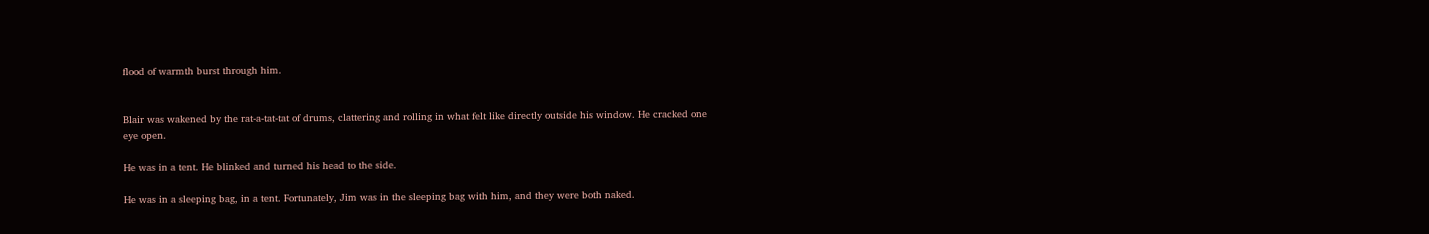flood of warmth burst through him.


Blair was wakened by the rat-a-tat-tat of drums, clattering and rolling in what felt like directly outside his window. He cracked one eye open.

He was in a tent. He blinked and turned his head to the side.

He was in a sleeping bag, in a tent. Fortunately, Jim was in the sleeping bag with him, and they were both naked.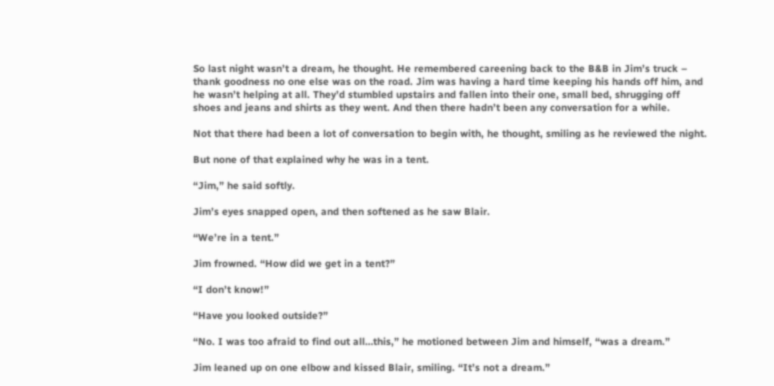So last night wasn’t a dream, he thought. He remembered careening back to the B&B in Jim’s truck – thank goodness no one else was on the road. Jim was having a hard time keeping his hands off him, and he wasn’t helping at all. They’d stumbled upstairs and fallen into their one, small bed, shrugging off shoes and jeans and shirts as they went. And then there hadn’t been any conversation for a while.

Not that there had been a lot of conversation to begin with, he thought, smiling as he reviewed the night.

But none of that explained why he was in a tent.

“Jim,” he said softly.

Jim’s eyes snapped open, and then softened as he saw Blair.

“We’re in a tent.”

Jim frowned. “How did we get in a tent?”

“I don’t know!”

“Have you looked outside?”

“No. I was too afraid to find out all…this,” he motioned between Jim and himself, “was a dream.”

Jim leaned up on one elbow and kissed Blair, smiling. “It’s not a dream.”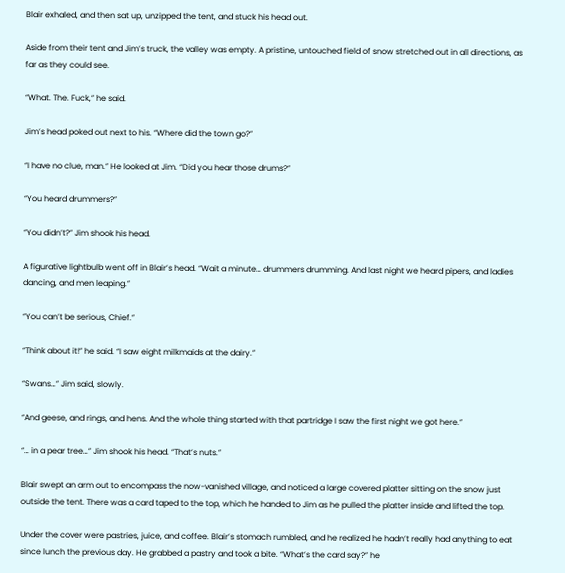Blair exhaled, and then sat up, unzipped the tent, and stuck his head out.

Aside from their tent and Jim’s truck, the valley was empty. A pristine, untouched field of snow stretched out in all directions, as far as they could see.

“What. The. Fuck,” he said.

Jim’s head poked out next to his. “Where did the town go?”

“I have no clue, man.” He looked at Jim. “Did you hear those drums?”

“You heard drummers?”

“You didn’t?” Jim shook his head.

A figurative lightbulb went off in Blair’s head. “Wait a minute… drummers drumming. And last night we heard pipers, and ladies dancing, and men leaping.”

“You can’t be serious, Chief.”

“Think about it!” he said. “I saw eight milkmaids at the dairy.”

“Swans…” Jim said, slowly.

“And geese, and rings, and hens. And the whole thing started with that partridge I saw the first night we got here.”

“… in a pear tree…” Jim shook his head. “That’s nuts.”

Blair swept an arm out to encompass the now-vanished village, and noticed a large covered platter sitting on the snow just outside the tent. There was a card taped to the top, which he handed to Jim as he pulled the platter inside and lifted the top.

Under the cover were pastries, juice, and coffee. Blair’s stomach rumbled, and he realized he hadn’t really had anything to eat since lunch the previous day. He grabbed a pastry and took a bite. “What’s the card say?” he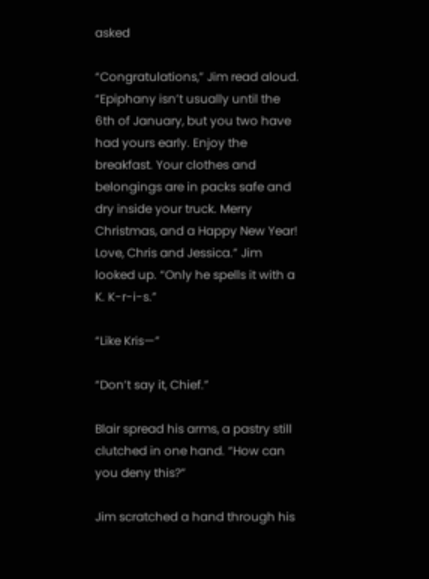asked

“Congratulations,” Jim read aloud. “Epiphany isn’t usually until the 6th of January, but you two have had yours early. Enjoy the breakfast. Your clothes and belongings are in packs safe and dry inside your truck. Merry Christmas, and a Happy New Year! Love, Chris and Jessica.” Jim looked up. “Only he spells it with a K. K-r-i-s.”

“Like Kris—”

“Don’t say it, Chief.”

Blair spread his arms, a pastry still clutched in one hand. “How can you deny this?”

Jim scratched a hand through his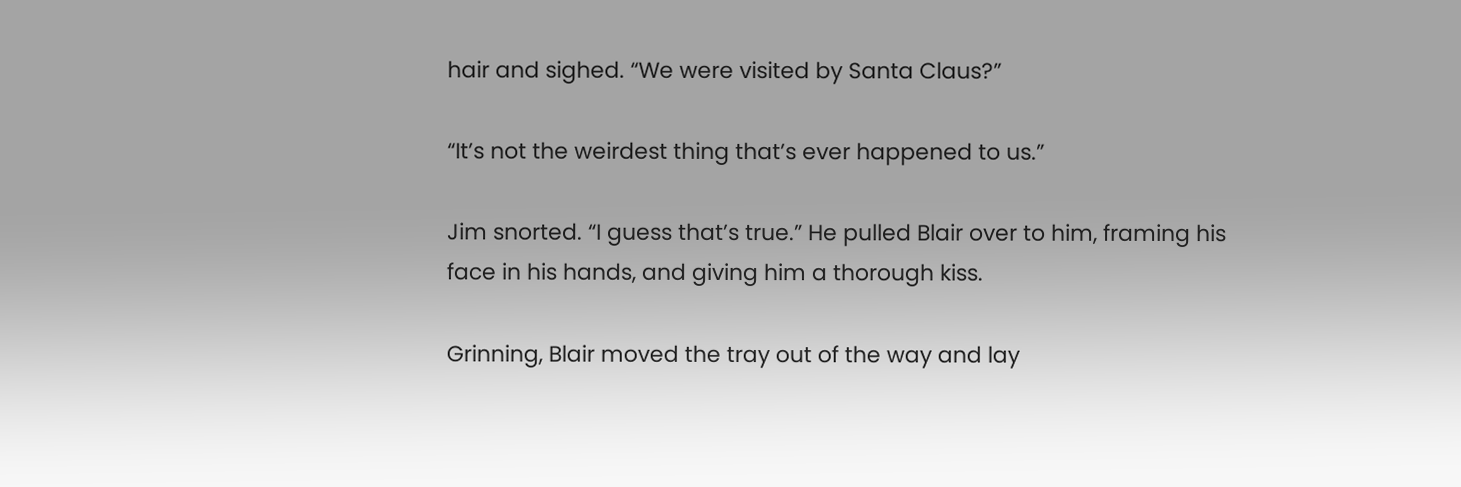hair and sighed. “We were visited by Santa Claus?”

“It’s not the weirdest thing that’s ever happened to us.”

Jim snorted. “I guess that’s true.” He pulled Blair over to him, framing his face in his hands, and giving him a thorough kiss.

Grinning, Blair moved the tray out of the way and lay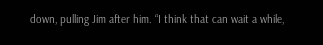down, pulling Jim after him. “I think that can wait a while,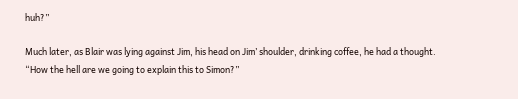huh?”

Much later, as Blair was lying against Jim, his head on Jim’ shoulder, drinking coffee, he had a thought. “How the hell are we going to explain this to Simon?”